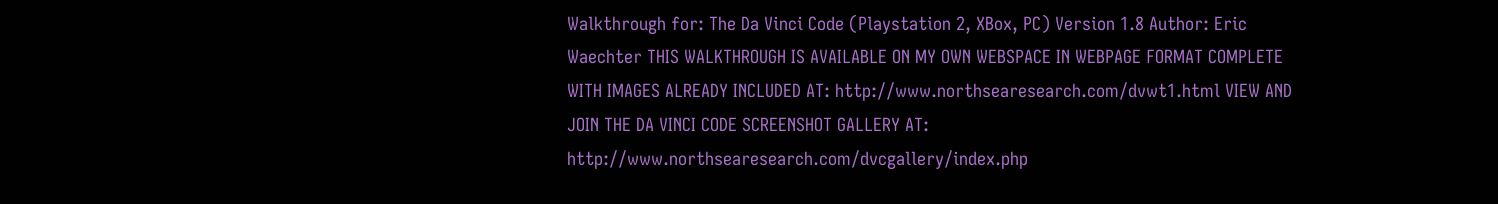Walkthrough for: The Da Vinci Code (Playstation 2, XBox, PC) Version 1.8 Author: Eric Waechter THIS WALKTHROUGH IS AVAILABLE ON MY OWN WEBSPACE IN WEBPAGE FORMAT COMPLETE WITH IMAGES ALREADY INCLUDED AT: http://www.northsearesearch.com/dvwt1.html VIEW AND JOIN THE DA VINCI CODE SCREENSHOT GALLERY AT: http://www.northsearesearch.com/dvcgallery/index.php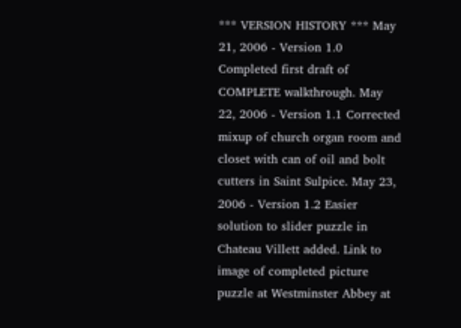*** VERSION HISTORY *** May 21, 2006 - Version 1.0 Completed first draft of COMPLETE walkthrough. May 22, 2006 - Version 1.1 Corrected mixup of church organ room and closet with can of oil and bolt cutters in Saint Sulpice. May 23, 2006 - Version 1.2 Easier solution to slider puzzle in Chateau Villett added. Link to image of completed picture puzzle at Westminster Abbey at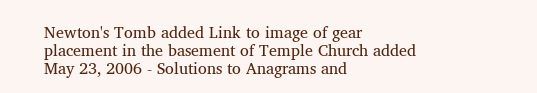Newton's Tomb added Link to image of gear placement in the basement of Temple Church added May 23, 2006 - Solutions to Anagrams and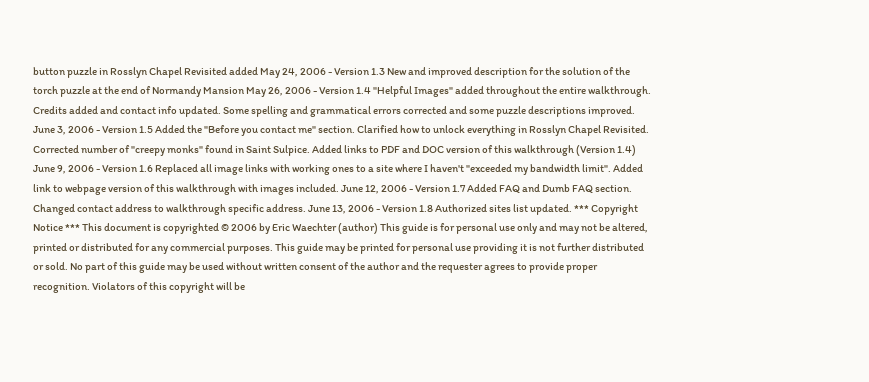button puzzle in Rosslyn Chapel Revisited added May 24, 2006 - Version 1.3 New and improved description for the solution of the torch puzzle at the end of Normandy Mansion May 26, 2006 - Version 1.4 "Helpful Images" added throughout the entire walkthrough. Credits added and contact info updated. Some spelling and grammatical errors corrected and some puzzle descriptions improved. June 3, 2006 - Version 1.5 Added the "Before you contact me" section. Clarified how to unlock everything in Rosslyn Chapel Revisited. Corrected number of "creepy monks" found in Saint Sulpice. Added links to PDF and DOC version of this walkthrough (Version 1.4) June 9, 2006 - Version 1.6 Replaced all image links with working ones to a site where I haven't "exceeded my bandwidth limit". Added link to webpage version of this walkthrough with images included. June 12, 2006 - Version 1.7 Added FAQ and Dumb FAQ section. Changed contact address to walkthrough specific address. June 13, 2006 - Version 1.8 Authorized sites list updated. *** Copyright Notice *** This document is copyrighted © 2006 by Eric Waechter (author) This guide is for personal use only and may not be altered, printed or distributed for any commercial purposes. This guide may be printed for personal use providing it is not further distributed or sold. No part of this guide may be used without written consent of the author and the requester agrees to provide proper recognition. Violators of this copyright will be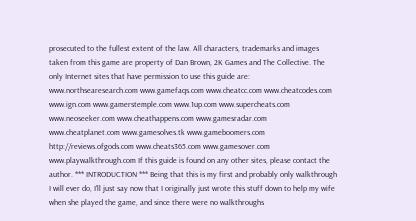prosecuted to the fullest extent of the law. All characters, trademarks and images taken from this game are property of Dan Brown, 2K Games and The Collective. The only Internet sites that have permission to use this guide are: www.northsearesearch.com www.gamefaqs.com www.cheatcc.com www.cheatcodes.com www.ign.com www.gamerstemple.com www.1up.com www.supercheats.com www.neoseeker.com www.cheathappens.com www.gamesradar.com www.cheatplanet.com www.gamesolves.tk www.gameboomers.com http://reviews.ofgods.com www.cheats365.com www.gamesover.com www.playwalkthrough.com If this guide is found on any other sites, please contact the author. *** INTRODUCTION *** Being that this is my first and probably only walkthrough I will ever do, I'll just say now that I originally just wrote this stuff down to help my wife when she played the game, and since there were no walkthroughs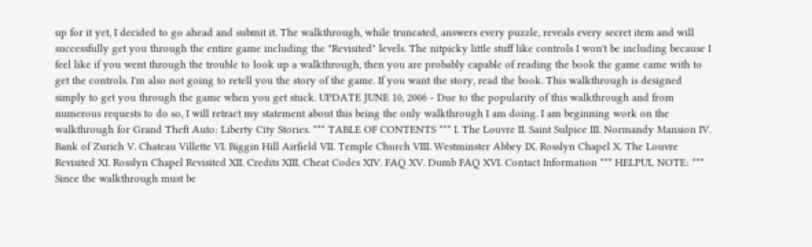up for it yet, I decided to go ahead and submit it. The walkthrough, while truncated, answers every puzzle, reveals every secret item and will successfully get you through the entire game including the "Revisited" levels. The nitpicky little stuff like controls I won't be including because I feel like if you went through the trouble to look up a walkthrough, then you are probably capable of reading the book the game came with to get the controls. I'm also not going to retell you the story of the game. If you want the story, read the book. This walkthrough is designed simply to get you through the game when you get stuck. UPDATE JUNE 10, 2006 - Due to the popularity of this walkthrough and from numerous requests to do so, I will retract my statement about this being the only walkthrough I am doing. I am beginning work on the walkthrough for Grand Theft Auto: Liberty City Stories. *** TABLE OF CONTENTS *** I. The Louvre II. Saint Sulpice III. Normandy Mansion IV. Bank of Zurich V. Chateau Villette VI. Biggin Hill Airfield VII. Temple Church VIII. Westminster Abbey IX. Rosslyn Chapel X. The Louvre Revisited XI. Rosslyn Chapel Revisited XII. Credits XIII. Cheat Codes XIV. FAQ XV. Dumb FAQ XVI. Contact Information *** HELPUL NOTE: *** Since the walkthrough must be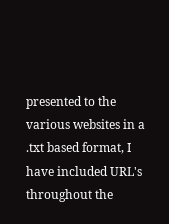presented to the various websites in a .txt based format, I have included URL's throughout the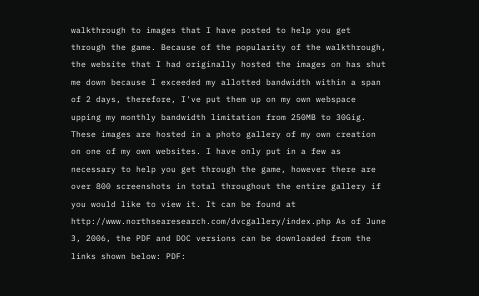walkthrough to images that I have posted to help you get through the game. Because of the popularity of the walkthrough, the website that I had originally hosted the images on has shut me down because I exceeded my allotted bandwidth within a span of 2 days, therefore, I've put them up on my own webspace upping my monthly bandwidth limitation from 250MB to 30Gig. These images are hosted in a photo gallery of my own creation on one of my own websites. I have only put in a few as necessary to help you get through the game, however there are over 800 screenshots in total throughout the entire gallery if you would like to view it. It can be found at http://www.northsearesearch.com/dvcgallery/index.php As of June 3, 2006, the PDF and DOC versions can be downloaded from the links shown below: PDF: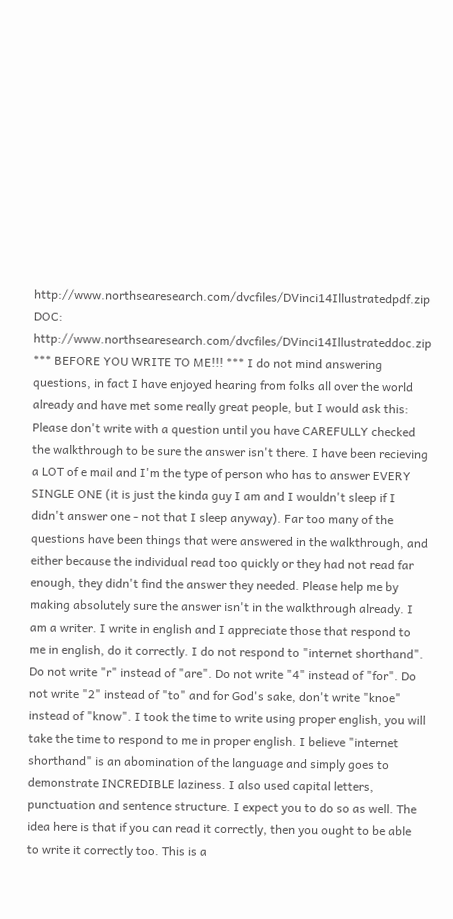http://www.northsearesearch.com/dvcfiles/DVinci14Illustratedpdf.zip DOC: http://www.northsearesearch.com/dvcfiles/DVinci14Illustrateddoc.zip *** BEFORE YOU WRITE TO ME!!! *** I do not mind answering questions, in fact I have enjoyed hearing from folks all over the world already and have met some really great people, but I would ask this: Please don't write with a question until you have CAREFULLY checked the walkthrough to be sure the answer isn't there. I have been recieving a LOT of e mail and I'm the type of person who has to answer EVERY SINGLE ONE (it is just the kinda guy I am and I wouldn't sleep if I didn't answer one - not that I sleep anyway). Far too many of the questions have been things that were answered in the walkthrough, and either because the individual read too quickly or they had not read far enough, they didn't find the answer they needed. Please help me by making absolutely sure the answer isn't in the walkthrough already. I am a writer. I write in english and I appreciate those that respond to me in english, do it correctly. I do not respond to "internet shorthand". Do not write "r" instead of "are". Do not write "4" instead of "for". Do not write "2" instead of "to" and for God's sake, don't write "knoe" instead of "know". I took the time to write using proper english, you will take the time to respond to me in proper english. I believe "internet shorthand" is an abomination of the language and simply goes to demonstrate INCREDIBLE laziness. I also used capital letters, punctuation and sentence structure. I expect you to do so as well. The idea here is that if you can read it correctly, then you ought to be able to write it correctly too. This is a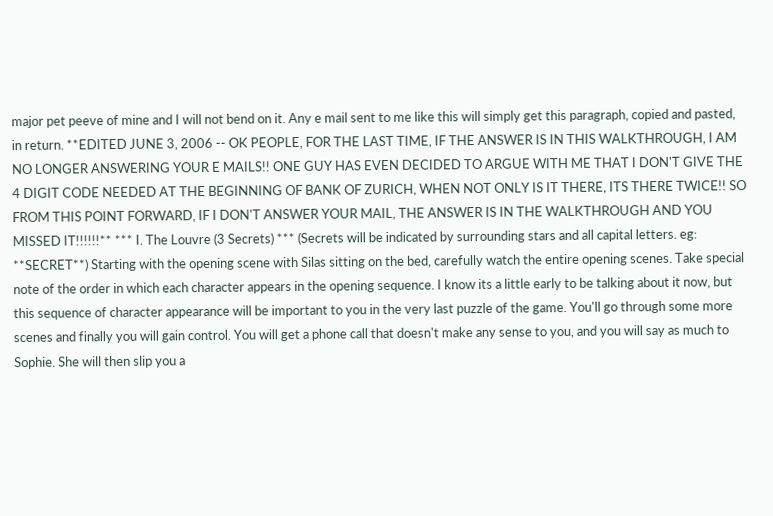major pet peeve of mine and I will not bend on it. Any e mail sent to me like this will simply get this paragraph, copied and pasted, in return. **EDITED JUNE 3, 2006 -- OK PEOPLE, FOR THE LAST TIME, IF THE ANSWER IS IN THIS WALKTHROUGH, I AM NO LONGER ANSWERING YOUR E MAILS!! ONE GUY HAS EVEN DECIDED TO ARGUE WITH ME THAT I DON'T GIVE THE 4 DIGIT CODE NEEDED AT THE BEGINNING OF BANK OF ZURICH, WHEN NOT ONLY IS IT THERE, ITS THERE TWICE!! SO FROM THIS POINT FORWARD, IF I DON'T ANSWER YOUR MAIL, THE ANSWER IS IN THE WALKTHROUGH AND YOU MISSED IT!!!!!!** *** I. The Louvre (3 Secrets) *** (Secrets will be indicated by surrounding stars and all capital letters. eg: **SECRET**) Starting with the opening scene with Silas sitting on the bed, carefully watch the entire opening scenes. Take special note of the order in which each character appears in the opening sequence. I know its a little early to be talking about it now, but this sequence of character appearance will be important to you in the very last puzzle of the game. You'll go through some more scenes and finally you will gain control. You will get a phone call that doesn't make any sense to you, and you will say as much to Sophie. She will then slip you a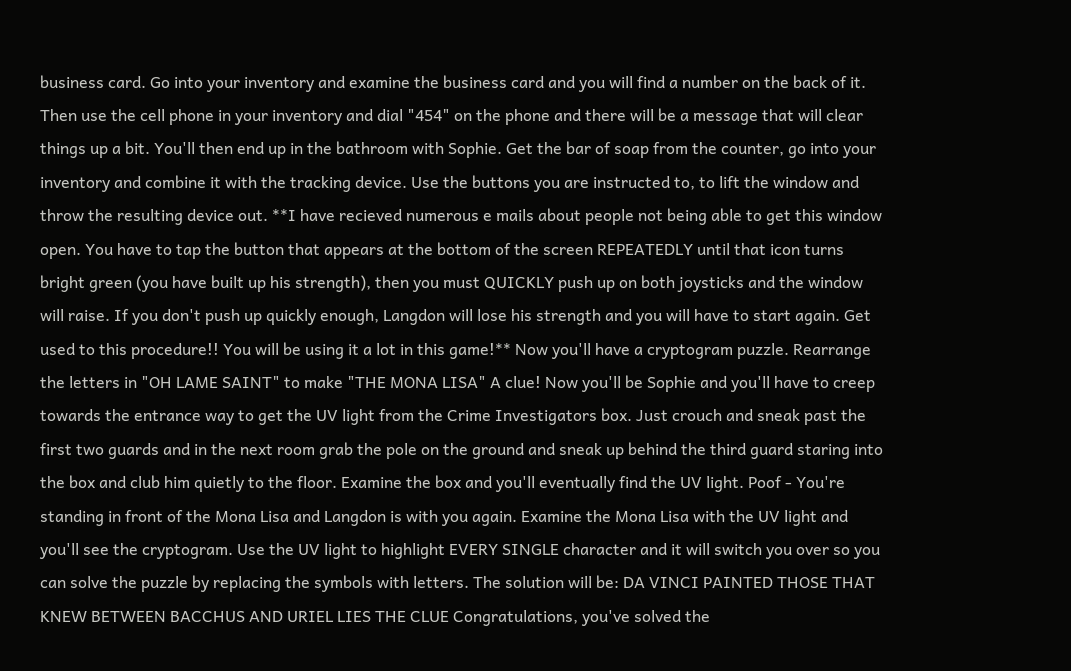business card. Go into your inventory and examine the business card and you will find a number on the back of it. Then use the cell phone in your inventory and dial "454" on the phone and there will be a message that will clear things up a bit. You'll then end up in the bathroom with Sophie. Get the bar of soap from the counter, go into your inventory and combine it with the tracking device. Use the buttons you are instructed to, to lift the window and throw the resulting device out. **I have recieved numerous e mails about people not being able to get this window open. You have to tap the button that appears at the bottom of the screen REPEATEDLY until that icon turns bright green (you have built up his strength), then you must QUICKLY push up on both joysticks and the window will raise. If you don't push up quickly enough, Langdon will lose his strength and you will have to start again. Get used to this procedure!! You will be using it a lot in this game!** Now you'll have a cryptogram puzzle. Rearrange the letters in "OH LAME SAINT" to make "THE MONA LISA" A clue! Now you'll be Sophie and you'll have to creep towards the entrance way to get the UV light from the Crime Investigators box. Just crouch and sneak past the first two guards and in the next room grab the pole on the ground and sneak up behind the third guard staring into the box and club him quietly to the floor. Examine the box and you'll eventually find the UV light. Poof - You're standing in front of the Mona Lisa and Langdon is with you again. Examine the Mona Lisa with the UV light and you'll see the cryptogram. Use the UV light to highlight EVERY SINGLE character and it will switch you over so you can solve the puzzle by replacing the symbols with letters. The solution will be: DA VINCI PAINTED THOSE THAT KNEW BETWEEN BACCHUS AND URIEL LIES THE CLUE Congratulations, you've solved the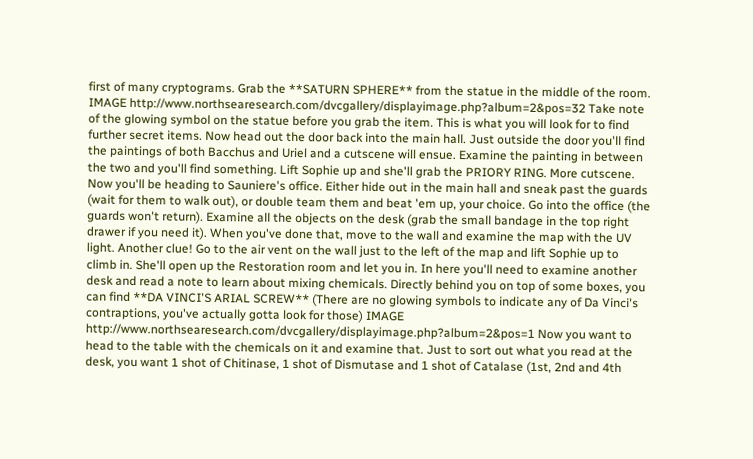first of many cryptograms. Grab the **SATURN SPHERE** from the statue in the middle of the room. IMAGE http://www.northsearesearch.com/dvcgallery/displayimage.php?album=2&pos=32 Take note of the glowing symbol on the statue before you grab the item. This is what you will look for to find further secret items. Now head out the door back into the main hall. Just outside the door you'll find the paintings of both Bacchus and Uriel and a cutscene will ensue. Examine the painting in between the two and you'll find something. Lift Sophie up and she'll grab the PRIORY RING. More cutscene. Now you'll be heading to Sauniere's office. Either hide out in the main hall and sneak past the guards (wait for them to walk out), or double team them and beat 'em up, your choice. Go into the office (the guards won't return). Examine all the objects on the desk (grab the small bandage in the top right drawer if you need it). When you've done that, move to the wall and examine the map with the UV light. Another clue! Go to the air vent on the wall just to the left of the map and lift Sophie up to climb in. She'll open up the Restoration room and let you in. In here you'll need to examine another desk and read a note to learn about mixing chemicals. Directly behind you on top of some boxes, you can find **DA VINCI'S ARIAL SCREW** (There are no glowing symbols to indicate any of Da Vinci's contraptions, you've actually gotta look for those) IMAGE http://www.northsearesearch.com/dvcgallery/displayimage.php?album=2&pos=1 Now you want to head to the table with the chemicals on it and examine that. Just to sort out what you read at the desk, you want 1 shot of Chitinase, 1 shot of Dismutase and 1 shot of Catalase (1st, 2nd and 4th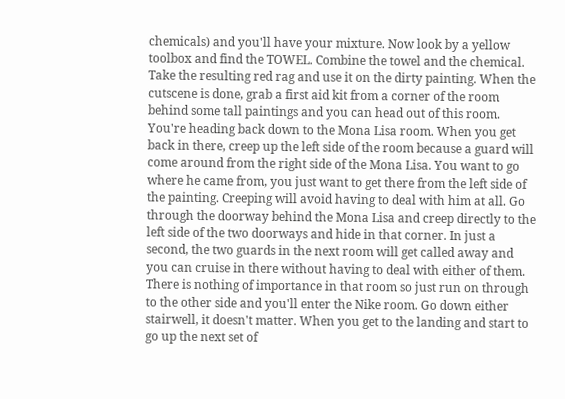chemicals) and you'll have your mixture. Now look by a yellow toolbox and find the TOWEL. Combine the towel and the chemical. Take the resulting red rag and use it on the dirty painting. When the cutscene is done, grab a first aid kit from a corner of the room behind some tall paintings and you can head out of this room. You're heading back down to the Mona Lisa room. When you get back in there, creep up the left side of the room because a guard will come around from the right side of the Mona Lisa. You want to go where he came from, you just want to get there from the left side of the painting. Creeping will avoid having to deal with him at all. Go through the doorway behind the Mona Lisa and creep directly to the left side of the two doorways and hide in that corner. In just a second, the two guards in the next room will get called away and you can cruise in there without having to deal with either of them. There is nothing of importance in that room so just run on through to the other side and you'll enter the Nike room. Go down either stairwell, it doesn't matter. When you get to the landing and start to go up the next set of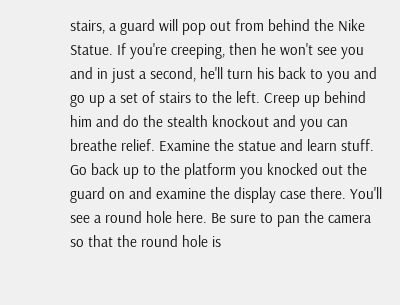stairs, a guard will pop out from behind the Nike Statue. If you're creeping, then he won't see you and in just a second, he'll turn his back to you and go up a set of stairs to the left. Creep up behind him and do the stealth knockout and you can breathe relief. Examine the statue and learn stuff. Go back up to the platform you knocked out the guard on and examine the display case there. You'll see a round hole here. Be sure to pan the camera so that the round hole is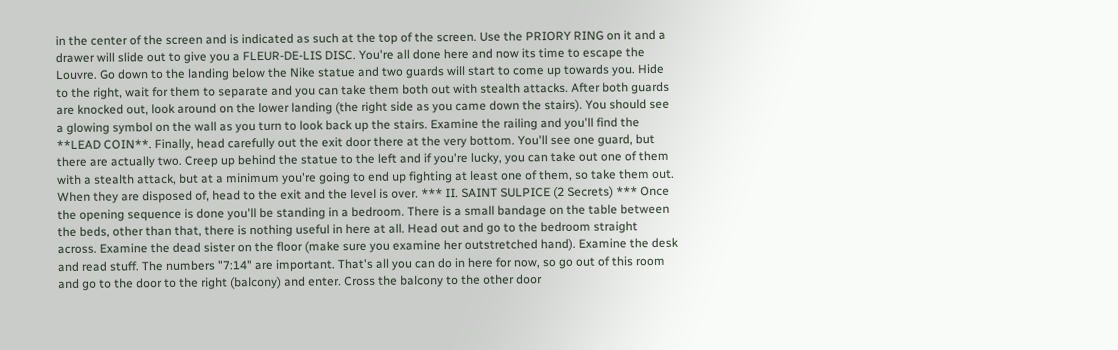in the center of the screen and is indicated as such at the top of the screen. Use the PRIORY RING on it and a drawer will slide out to give you a FLEUR-DE-LIS DISC. You're all done here and now its time to escape the Louvre. Go down to the landing below the Nike statue and two guards will start to come up towards you. Hide to the right, wait for them to separate and you can take them both out with stealth attacks. After both guards are knocked out, look around on the lower landing (the right side as you came down the stairs). You should see a glowing symbol on the wall as you turn to look back up the stairs. Examine the railing and you'll find the **LEAD COIN**. Finally, head carefully out the exit door there at the very bottom. You'll see one guard, but there are actually two. Creep up behind the statue to the left and if you're lucky, you can take out one of them with a stealth attack, but at a minimum you're going to end up fighting at least one of them, so take them out. When they are disposed of, head to the exit and the level is over. *** II. SAINT SULPICE (2 Secrets) *** Once the opening sequence is done you'll be standing in a bedroom. There is a small bandage on the table between the beds, other than that, there is nothing useful in here at all. Head out and go to the bedroom straight across. Examine the dead sister on the floor (make sure you examine her outstretched hand). Examine the desk and read stuff. The numbers "7:14" are important. That's all you can do in here for now, so go out of this room and go to the door to the right (balcony) and enter. Cross the balcony to the other door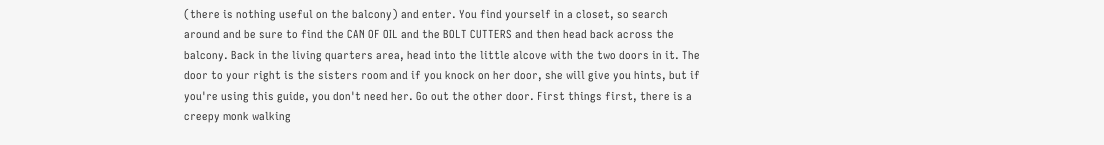(there is nothing useful on the balcony) and enter. You find yourself in a closet, so search around and be sure to find the CAN OF OIL and the BOLT CUTTERS and then head back across the balcony. Back in the living quarters area, head into the little alcove with the two doors in it. The door to your right is the sisters room and if you knock on her door, she will give you hints, but if you're using this guide, you don't need her. Go out the other door. First things first, there is a creepy monk walking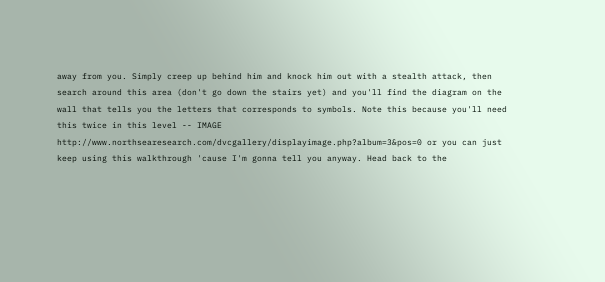away from you. Simply creep up behind him and knock him out with a stealth attack, then search around this area (don't go down the stairs yet) and you'll find the diagram on the wall that tells you the letters that corresponds to symbols. Note this because you'll need this twice in this level -- IMAGE http://www.northsearesearch.com/dvcgallery/displayimage.php?album=3&pos=0 or you can just keep using this walkthrough 'cause I'm gonna tell you anyway. Head back to the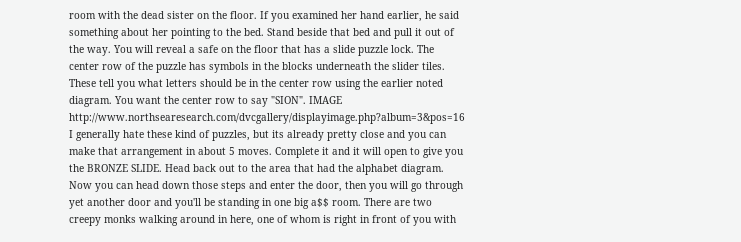room with the dead sister on the floor. If you examined her hand earlier, he said something about her pointing to the bed. Stand beside that bed and pull it out of the way. You will reveal a safe on the floor that has a slide puzzle lock. The center row of the puzzle has symbols in the blocks underneath the slider tiles. These tell you what letters should be in the center row using the earlier noted diagram. You want the center row to say "SION". IMAGE http://www.northsearesearch.com/dvcgallery/displayimage.php?album=3&pos=16 I generally hate these kind of puzzles, but its already pretty close and you can make that arrangement in about 5 moves. Complete it and it will open to give you the BRONZE SLIDE. Head back out to the area that had the alphabet diagram. Now you can head down those steps and enter the door, then you will go through yet another door and you'll be standing in one big a$$ room. There are two creepy monks walking around in here, one of whom is right in front of you with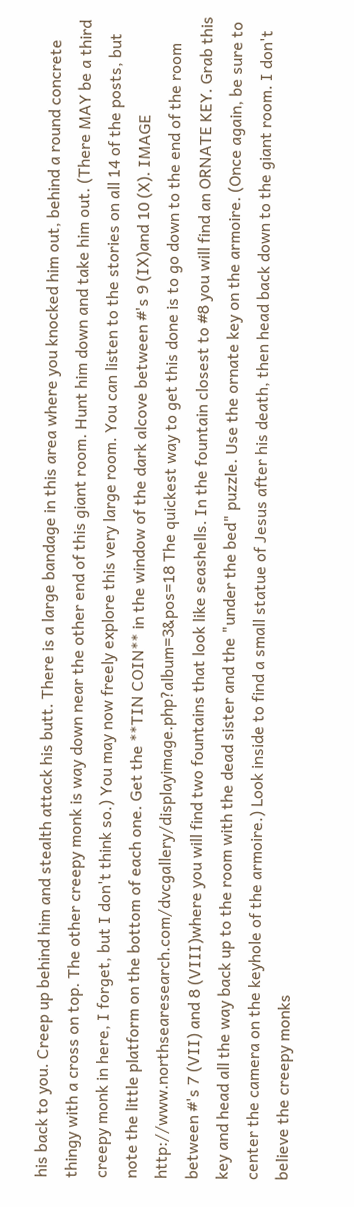his back to you. Creep up behind him and stealth attack his butt. There is a large bandage in this area where you knocked him out, behind a round concrete thingy with a cross on top. The other creepy monk is way down near the other end of this giant room. Hunt him down and take him out. (There MAY be a third creepy monk in here, I forget, but I don't think so.) You may now freely explore this very large room. You can listen to the stories on all 14 of the posts, but note the little platform on the bottom of each one. Get the **TIN COIN** in the window of the dark alcove between #'s 9 (IX)and 10 (X). IMAGE http://www.northsearesearch.com/dvcgallery/displayimage.php?album=3&pos=18 The quickest way to get this done is to go down to the end of the room between #'s 7 (VII) and 8 (VIII)where you will find two fountains that look like seashells. In the fountain closest to #8 you will find an ORNATE KEY. Grab this key and head all the way back up to the room with the dead sister and the "under the bed" puzzle. Use the ornate key on the armoire. (Once again, be sure to center the camera on the keyhole of the armoire.) Look inside to find a small statue of Jesus after his death, then head back down to the giant room. I don't believe the creepy monks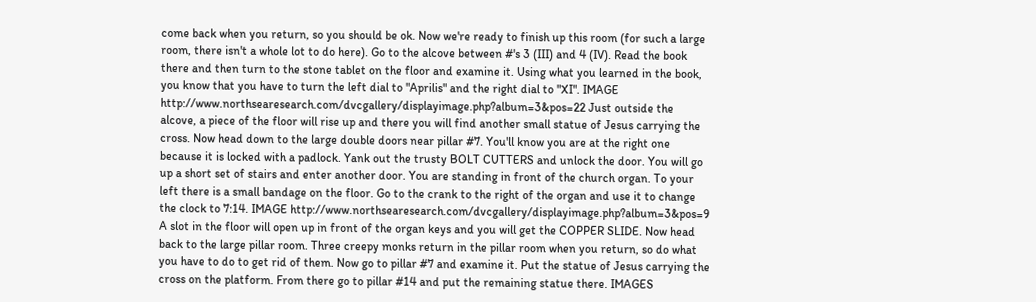come back when you return, so you should be ok. Now we're ready to finish up this room (for such a large room, there isn't a whole lot to do here). Go to the alcove between #'s 3 (III) and 4 (IV). Read the book there and then turn to the stone tablet on the floor and examine it. Using what you learned in the book, you know that you have to turn the left dial to "Aprilis" and the right dial to "XI". IMAGE http://www.northsearesearch.com/dvcgallery/displayimage.php?album=3&pos=22 Just outside the alcove, a piece of the floor will rise up and there you will find another small statue of Jesus carrying the cross. Now head down to the large double doors near pillar #7. You'll know you are at the right one because it is locked with a padlock. Yank out the trusty BOLT CUTTERS and unlock the door. You will go up a short set of stairs and enter another door. You are standing in front of the church organ. To your left there is a small bandage on the floor. Go to the crank to the right of the organ and use it to change the clock to 7:14. IMAGE http://www.northsearesearch.com/dvcgallery/displayimage.php?album=3&pos=9 A slot in the floor will open up in front of the organ keys and you will get the COPPER SLIDE. Now head back to the large pillar room. Three creepy monks return in the pillar room when you return, so do what you have to do to get rid of them. Now go to pillar #7 and examine it. Put the statue of Jesus carrying the cross on the platform. From there go to pillar #14 and put the remaining statue there. IMAGES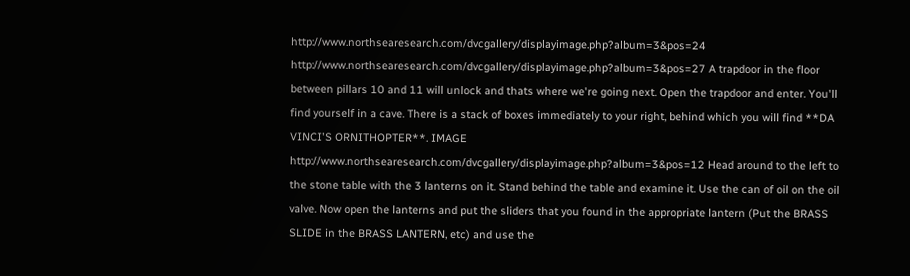http://www.northsearesearch.com/dvcgallery/displayimage.php?album=3&pos=24 http://www.northsearesearch.com/dvcgallery/displayimage.php?album=3&pos=27 A trapdoor in the floor between pillars 10 and 11 will unlock and thats where we're going next. Open the trapdoor and enter. You'll find yourself in a cave. There is a stack of boxes immediately to your right, behind which you will find **DA VINCI'S ORNITHOPTER**. IMAGE http://www.northsearesearch.com/dvcgallery/displayimage.php?album=3&pos=12 Head around to the left to the stone table with the 3 lanterns on it. Stand behind the table and examine it. Use the can of oil on the oil valve. Now open the lanterns and put the sliders that you found in the appropriate lantern (Put the BRASS SLIDE in the BRASS LANTERN, etc) and use the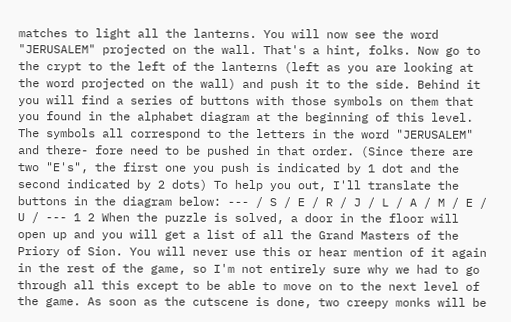matches to light all the lanterns. You will now see the word "JERUSALEM" projected on the wall. That's a hint, folks. Now go to the crypt to the left of the lanterns (left as you are looking at the word projected on the wall) and push it to the side. Behind it you will find a series of buttons with those symbols on them that you found in the alphabet diagram at the beginning of this level. The symbols all correspond to the letters in the word "JERUSALEM" and there- fore need to be pushed in that order. (Since there are two "E's", the first one you push is indicated by 1 dot and the second indicated by 2 dots) To help you out, I'll translate the buttons in the diagram below: --- / S / E / R / J / L / A / M / E / U / --- 1 2 When the puzzle is solved, a door in the floor will open up and you will get a list of all the Grand Masters of the Priory of Sion. You will never use this or hear mention of it again in the rest of the game, so I'm not entirely sure why we had to go through all this except to be able to move on to the next level of the game. As soon as the cutscene is done, two creepy monks will be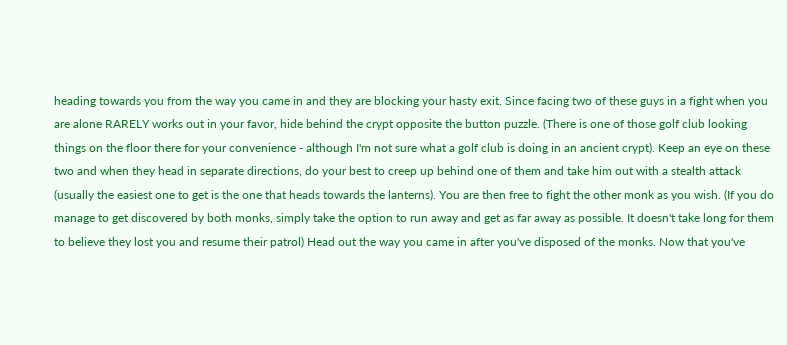heading towards you from the way you came in and they are blocking your hasty exit. Since facing two of these guys in a fight when you are alone RARELY works out in your favor, hide behind the crypt opposite the button puzzle. (There is one of those golf club looking things on the floor there for your convenience - although I'm not sure what a golf club is doing in an ancient crypt). Keep an eye on these two and when they head in separate directions, do your best to creep up behind one of them and take him out with a stealth attack (usually the easiest one to get is the one that heads towards the lanterns). You are then free to fight the other monk as you wish. (If you do manage to get discovered by both monks, simply take the option to run away and get as far away as possible. It doesn't take long for them to believe they lost you and resume their patrol) Head out the way you came in after you've disposed of the monks. Now that you've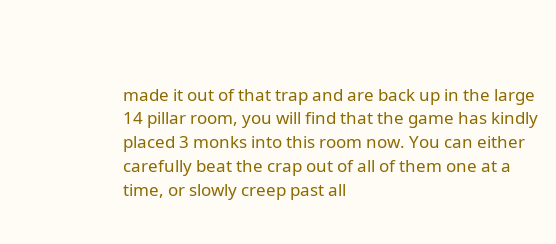made it out of that trap and are back up in the large 14 pillar room, you will find that the game has kindly placed 3 monks into this room now. You can either carefully beat the crap out of all of them one at a time, or slowly creep past all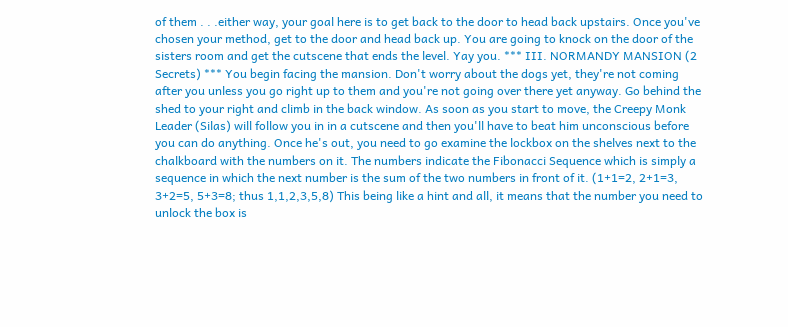of them . . .either way, your goal here is to get back to the door to head back upstairs. Once you've chosen your method, get to the door and head back up. You are going to knock on the door of the sisters room and get the cutscene that ends the level. Yay you. *** III. NORMANDY MANSION (2 Secrets) *** You begin facing the mansion. Don't worry about the dogs yet, they're not coming after you unless you go right up to them and you're not going over there yet anyway. Go behind the shed to your right and climb in the back window. As soon as you start to move, the Creepy Monk Leader (Silas) will follow you in in a cutscene and then you'll have to beat him unconscious before you can do anything. Once he's out, you need to go examine the lockbox on the shelves next to the chalkboard with the numbers on it. The numbers indicate the Fibonacci Sequence which is simply a sequence in which the next number is the sum of the two numbers in front of it. (1+1=2, 2+1=3, 3+2=5, 5+3=8; thus 1,1,2,3,5,8) This being like a hint and all, it means that the number you need to unlock the box is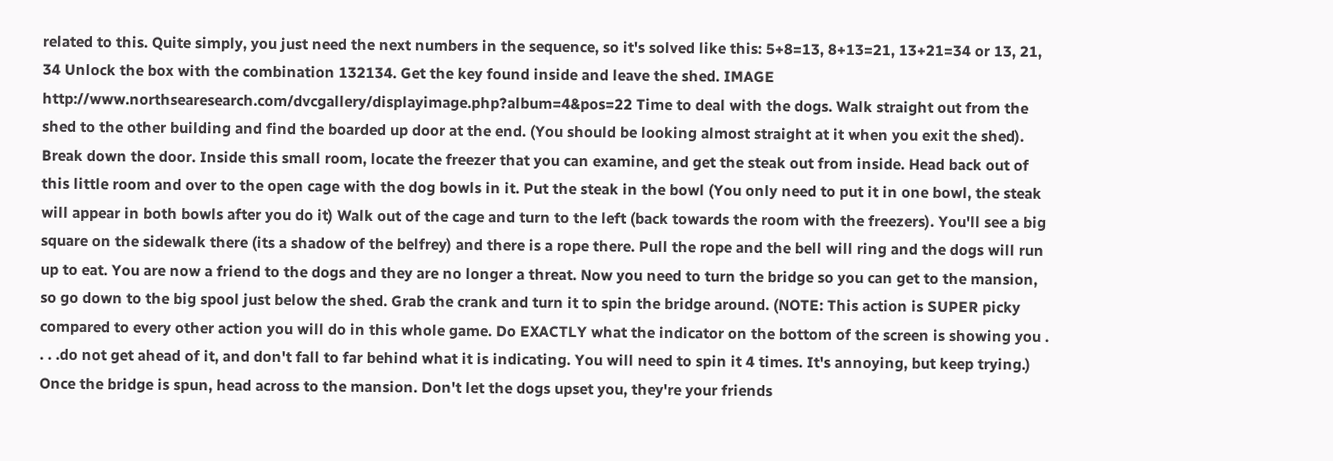related to this. Quite simply, you just need the next numbers in the sequence, so it's solved like this: 5+8=13, 8+13=21, 13+21=34 or 13, 21, 34 Unlock the box with the combination 132134. Get the key found inside and leave the shed. IMAGE http://www.northsearesearch.com/dvcgallery/displayimage.php?album=4&pos=22 Time to deal with the dogs. Walk straight out from the shed to the other building and find the boarded up door at the end. (You should be looking almost straight at it when you exit the shed). Break down the door. Inside this small room, locate the freezer that you can examine, and get the steak out from inside. Head back out of this little room and over to the open cage with the dog bowls in it. Put the steak in the bowl (You only need to put it in one bowl, the steak will appear in both bowls after you do it) Walk out of the cage and turn to the left (back towards the room with the freezers). You'll see a big square on the sidewalk there (its a shadow of the belfrey) and there is a rope there. Pull the rope and the bell will ring and the dogs will run up to eat. You are now a friend to the dogs and they are no longer a threat. Now you need to turn the bridge so you can get to the mansion, so go down to the big spool just below the shed. Grab the crank and turn it to spin the bridge around. (NOTE: This action is SUPER picky compared to every other action you will do in this whole game. Do EXACTLY what the indicator on the bottom of the screen is showing you . . . .do not get ahead of it, and don't fall to far behind what it is indicating. You will need to spin it 4 times. It's annoying, but keep trying.) Once the bridge is spun, head across to the mansion. Don't let the dogs upset you, they're your friends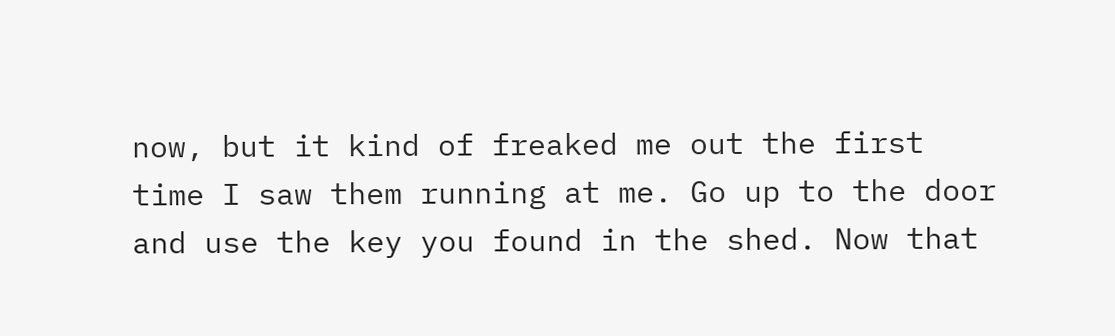now, but it kind of freaked me out the first time I saw them running at me. Go up to the door and use the key you found in the shed. Now that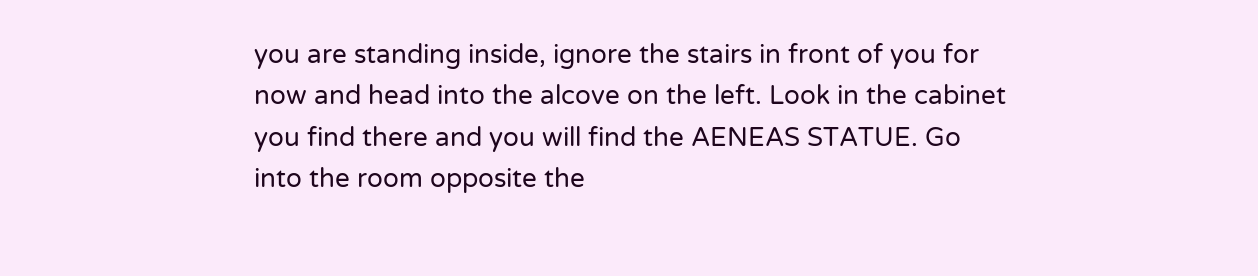you are standing inside, ignore the stairs in front of you for now and head into the alcove on the left. Look in the cabinet you find there and you will find the AENEAS STATUE. Go into the room opposite the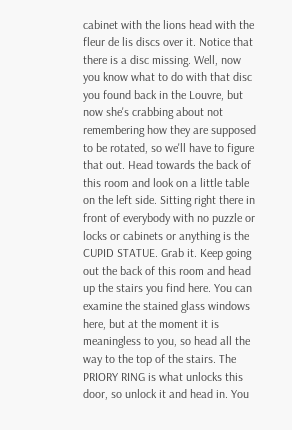cabinet with the lions head with the fleur de lis discs over it. Notice that there is a disc missing. Well, now you know what to do with that disc you found back in the Louvre, but now she's crabbing about not remembering how they are supposed to be rotated, so we'll have to figure that out. Head towards the back of this room and look on a little table on the left side. Sitting right there in front of everybody with no puzzle or locks or cabinets or anything is the CUPID STATUE. Grab it. Keep going out the back of this room and head up the stairs you find here. You can examine the stained glass windows here, but at the moment it is meaningless to you, so head all the way to the top of the stairs. The PRIORY RING is what unlocks this door, so unlock it and head in. You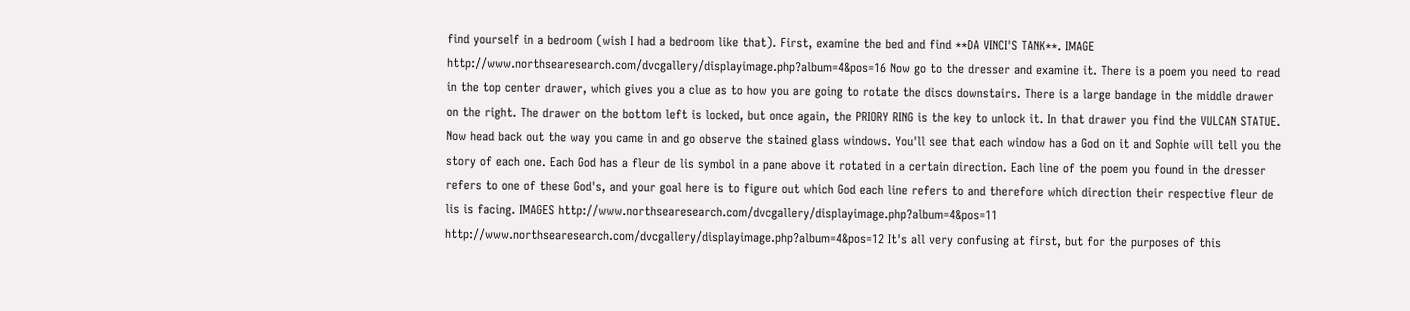find yourself in a bedroom (wish I had a bedroom like that). First, examine the bed and find **DA VINCI'S TANK**. IMAGE http://www.northsearesearch.com/dvcgallery/displayimage.php?album=4&pos=16 Now go to the dresser and examine it. There is a poem you need to read in the top center drawer, which gives you a clue as to how you are going to rotate the discs downstairs. There is a large bandage in the middle drawer on the right. The drawer on the bottom left is locked, but once again, the PRIORY RING is the key to unlock it. In that drawer you find the VULCAN STATUE. Now head back out the way you came in and go observe the stained glass windows. You'll see that each window has a God on it and Sophie will tell you the story of each one. Each God has a fleur de lis symbol in a pane above it rotated in a certain direction. Each line of the poem you found in the dresser refers to one of these God's, and your goal here is to figure out which God each line refers to and therefore which direction their respective fleur de lis is facing. IMAGES http://www.northsearesearch.com/dvcgallery/displayimage.php?album=4&pos=11 http://www.northsearesearch.com/dvcgallery/displayimage.php?album=4&pos=12 It's all very confusing at first, but for the purposes of this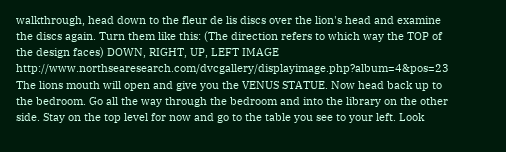walkthrough, head down to the fleur de lis discs over the lion's head and examine the discs again. Turn them like this: (The direction refers to which way the TOP of the design faces) DOWN, RIGHT, UP, LEFT IMAGE http://www.northsearesearch.com/dvcgallery/displayimage.php?album=4&pos=23 The lions mouth will open and give you the VENUS STATUE. Now head back up to the bedroom. Go all the way through the bedroom and into the library on the other side. Stay on the top level for now and go to the table you see to your left. Look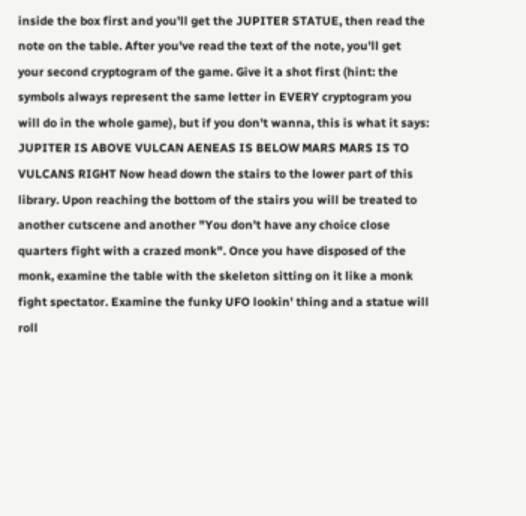inside the box first and you'll get the JUPITER STATUE, then read the note on the table. After you've read the text of the note, you'll get your second cryptogram of the game. Give it a shot first (hint: the symbols always represent the same letter in EVERY cryptogram you will do in the whole game), but if you don't wanna, this is what it says: JUPITER IS ABOVE VULCAN AENEAS IS BELOW MARS MARS IS TO VULCANS RIGHT Now head down the stairs to the lower part of this library. Upon reaching the bottom of the stairs you will be treated to another cutscene and another "You don't have any choice close quarters fight with a crazed monk". Once you have disposed of the monk, examine the table with the skeleton sitting on it like a monk fight spectator. Examine the funky UFO lookin' thing and a statue will roll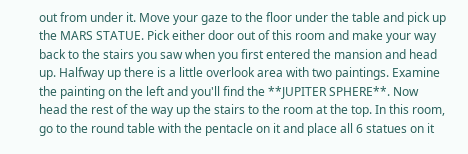out from under it. Move your gaze to the floor under the table and pick up the MARS STATUE. Pick either door out of this room and make your way back to the stairs you saw when you first entered the mansion and head up. Halfway up there is a little overlook area with two paintings. Examine the painting on the left and you'll find the **JUPITER SPHERE**. Now head the rest of the way up the stairs to the room at the top. In this room, go to the round table with the pentacle on it and place all 6 statues on it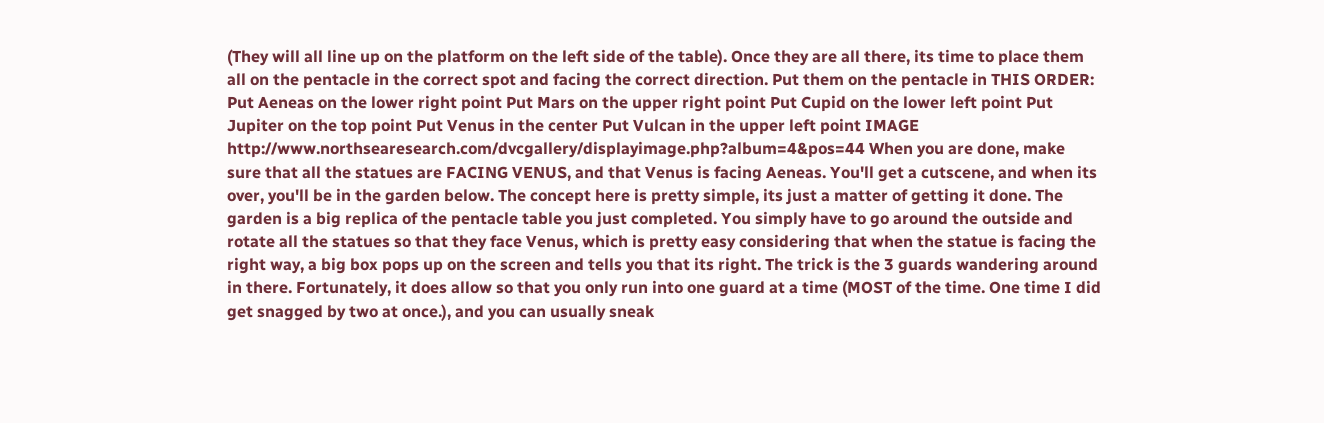(They will all line up on the platform on the left side of the table). Once they are all there, its time to place them all on the pentacle in the correct spot and facing the correct direction. Put them on the pentacle in THIS ORDER: Put Aeneas on the lower right point Put Mars on the upper right point Put Cupid on the lower left point Put Jupiter on the top point Put Venus in the center Put Vulcan in the upper left point IMAGE http://www.northsearesearch.com/dvcgallery/displayimage.php?album=4&pos=44 When you are done, make sure that all the statues are FACING VENUS, and that Venus is facing Aeneas. You'll get a cutscene, and when its over, you'll be in the garden below. The concept here is pretty simple, its just a matter of getting it done. The garden is a big replica of the pentacle table you just completed. You simply have to go around the outside and rotate all the statues so that they face Venus, which is pretty easy considering that when the statue is facing the right way, a big box pops up on the screen and tells you that its right. The trick is the 3 guards wandering around in there. Fortunately, it does allow so that you only run into one guard at a time (MOST of the time. One time I did get snagged by two at once.), and you can usually sneak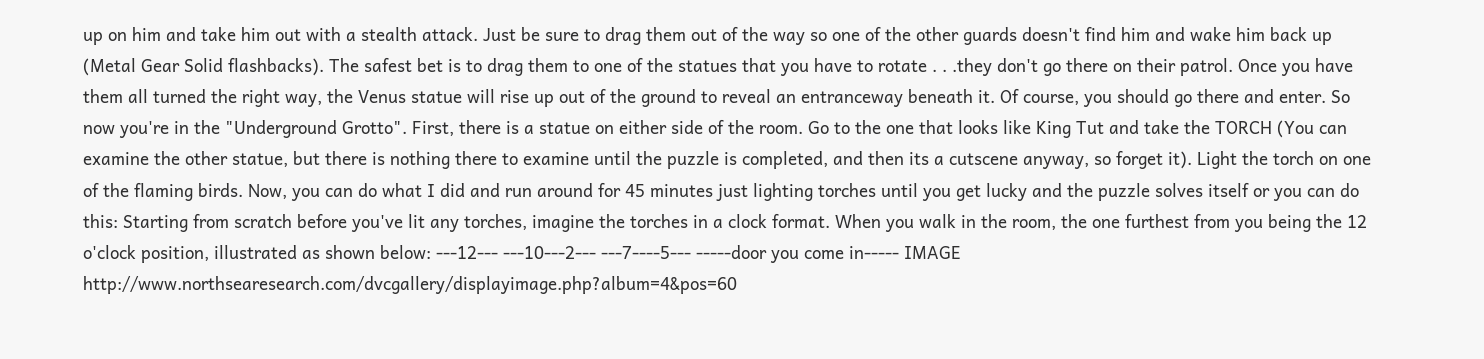up on him and take him out with a stealth attack. Just be sure to drag them out of the way so one of the other guards doesn't find him and wake him back up (Metal Gear Solid flashbacks). The safest bet is to drag them to one of the statues that you have to rotate . . .they don't go there on their patrol. Once you have them all turned the right way, the Venus statue will rise up out of the ground to reveal an entranceway beneath it. Of course, you should go there and enter. So now you're in the "Underground Grotto". First, there is a statue on either side of the room. Go to the one that looks like King Tut and take the TORCH (You can examine the other statue, but there is nothing there to examine until the puzzle is completed, and then its a cutscene anyway, so forget it). Light the torch on one of the flaming birds. Now, you can do what I did and run around for 45 minutes just lighting torches until you get lucky and the puzzle solves itself or you can do this: Starting from scratch before you've lit any torches, imagine the torches in a clock format. When you walk in the room, the one furthest from you being the 12 o'clock position, illustrated as shown below: ---12--- ---10---2--- ---7----5--- -----door you come in----- IMAGE http://www.northsearesearch.com/dvcgallery/displayimage.php?album=4&pos=60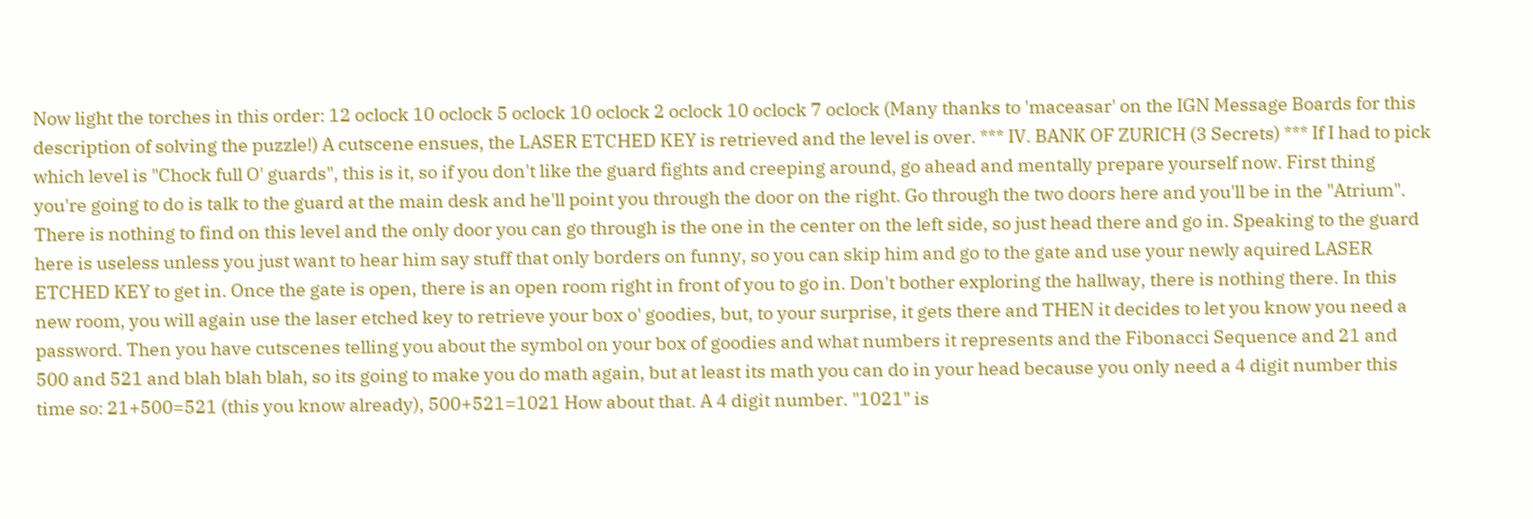Now light the torches in this order: 12 oclock 10 oclock 5 oclock 10 oclock 2 oclock 10 oclock 7 oclock (Many thanks to 'maceasar' on the IGN Message Boards for this description of solving the puzzle!) A cutscene ensues, the LASER ETCHED KEY is retrieved and the level is over. *** IV. BANK OF ZURICH (3 Secrets) *** If I had to pick which level is "Chock full O' guards", this is it, so if you don't like the guard fights and creeping around, go ahead and mentally prepare yourself now. First thing you're going to do is talk to the guard at the main desk and he'll point you through the door on the right. Go through the two doors here and you'll be in the "Atrium". There is nothing to find on this level and the only door you can go through is the one in the center on the left side, so just head there and go in. Speaking to the guard here is useless unless you just want to hear him say stuff that only borders on funny, so you can skip him and go to the gate and use your newly aquired LASER ETCHED KEY to get in. Once the gate is open, there is an open room right in front of you to go in. Don't bother exploring the hallway, there is nothing there. In this new room, you will again use the laser etched key to retrieve your box o' goodies, but, to your surprise, it gets there and THEN it decides to let you know you need a password. Then you have cutscenes telling you about the symbol on your box of goodies and what numbers it represents and the Fibonacci Sequence and 21 and 500 and 521 and blah blah blah, so its going to make you do math again, but at least its math you can do in your head because you only need a 4 digit number this time so: 21+500=521 (this you know already), 500+521=1021 How about that. A 4 digit number. "1021" is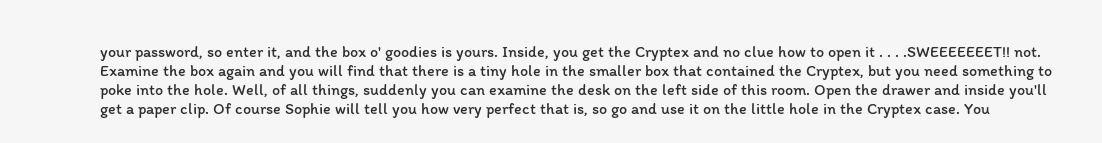your password, so enter it, and the box o' goodies is yours. Inside, you get the Cryptex and no clue how to open it . . . .SWEEEEEEET!! not. Examine the box again and you will find that there is a tiny hole in the smaller box that contained the Cryptex, but you need something to poke into the hole. Well, of all things, suddenly you can examine the desk on the left side of this room. Open the drawer and inside you'll get a paper clip. Of course Sophie will tell you how very perfect that is, so go and use it on the little hole in the Cryptex case. You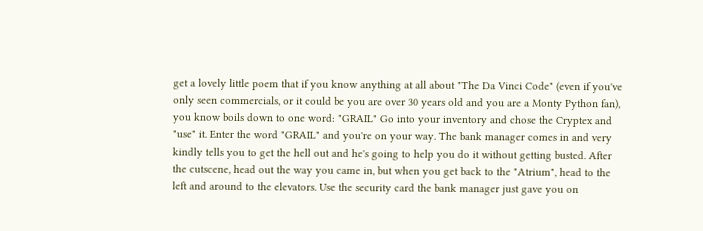get a lovely little poem that if you know anything at all about "The Da Vinci Code" (even if you've only seen commercials, or it could be you are over 30 years old and you are a Monty Python fan), you know boils down to one word: "GRAIL" Go into your inventory and chose the Cryptex and "use" it. Enter the word "GRAIL" and you're on your way. The bank manager comes in and very kindly tells you to get the hell out and he's going to help you do it without getting busted. After the cutscene, head out the way you came in, but when you get back to the "Atrium", head to the left and around to the elevators. Use the security card the bank manager just gave you on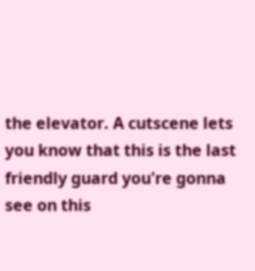the elevator. A cutscene lets you know that this is the last friendly guard you're gonna see on this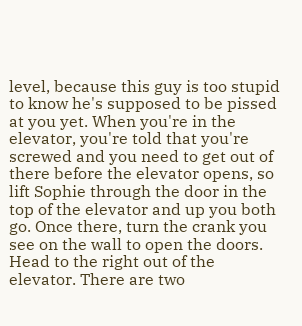level, because this guy is too stupid to know he's supposed to be pissed at you yet. When you're in the elevator, you're told that you're screwed and you need to get out of there before the elevator opens, so lift Sophie through the door in the top of the elevator and up you both go. Once there, turn the crank you see on the wall to open the doors. Head to the right out of the elevator. There are two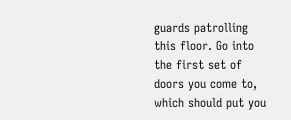guards patrolling this floor. Go into the first set of doors you come to, which should put you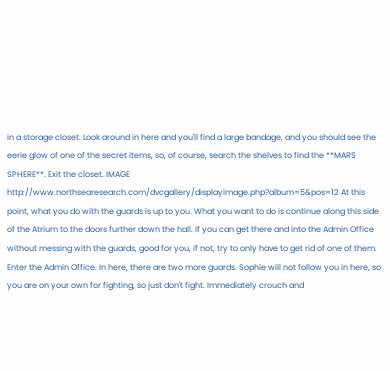in a storage closet. Look around in here and you'll find a large bandage, and you should see the eerie glow of one of the secret items, so, of course, search the shelves to find the **MARS SPHERE**. Exit the closet. IMAGE http://www.northsearesearch.com/dvcgallery/displayimage.php?album=5&pos=12 At this point, what you do with the guards is up to you. What you want to do is continue along this side of the Atrium to the doors further down the hall. If you can get there and into the Admin Office without messing with the guards, good for you, if not, try to only have to get rid of one of them. Enter the Admin Office. In here, there are two more guards. Sophie will not follow you in here, so you are on your own for fighting, so just don't fight. Immediately crouch and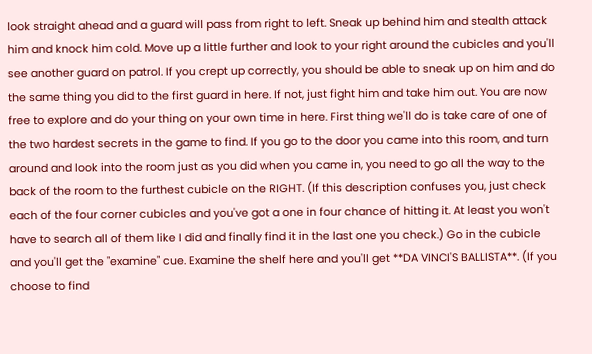look straight ahead and a guard will pass from right to left. Sneak up behind him and stealth attack him and knock him cold. Move up a little further and look to your right around the cubicles and you'll see another guard on patrol. If you crept up correctly, you should be able to sneak up on him and do the same thing you did to the first guard in here. If not, just fight him and take him out. You are now free to explore and do your thing on your own time in here. First thing we'll do is take care of one of the two hardest secrets in the game to find. If you go to the door you came into this room, and turn around and look into the room just as you did when you came in, you need to go all the way to the back of the room to the furthest cubicle on the RIGHT. (If this description confuses you, just check each of the four corner cubicles and you've got a one in four chance of hitting it. At least you won't have to search all of them like I did and finally find it in the last one you check.) Go in the cubicle and you'll get the "examine" cue. Examine the shelf here and you'll get **DA VINCI'S BALLISTA**. (If you choose to find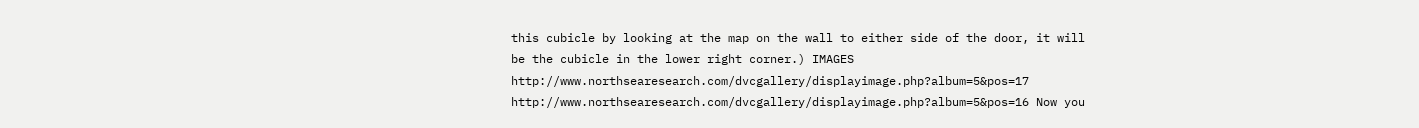this cubicle by looking at the map on the wall to either side of the door, it will be the cubicle in the lower right corner.) IMAGES http://www.northsearesearch.com/dvcgallery/displayimage.php?album=5&pos=17 http://www.northsearesearch.com/dvcgallery/displayimage.php?album=5&pos=16 Now you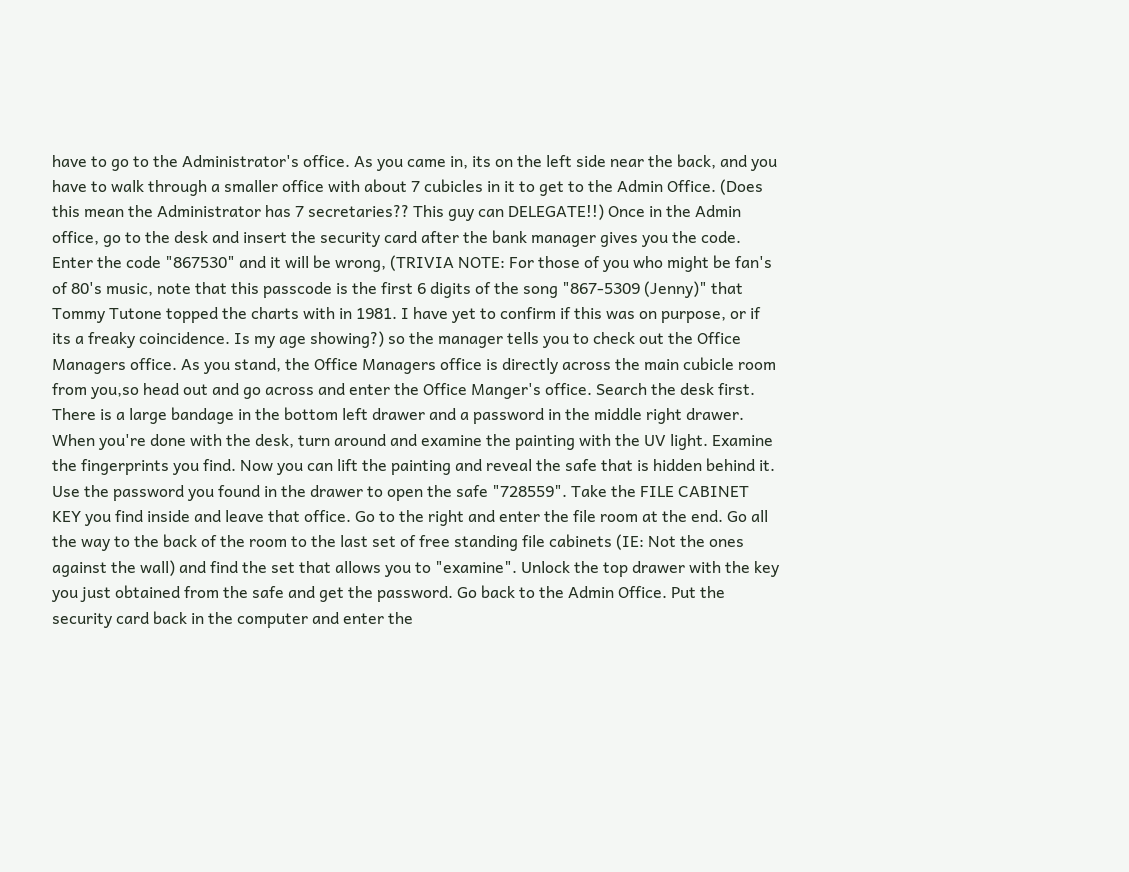have to go to the Administrator's office. As you came in, its on the left side near the back, and you have to walk through a smaller office with about 7 cubicles in it to get to the Admin Office. (Does this mean the Administrator has 7 secretaries?? This guy can DELEGATE!!) Once in the Admin office, go to the desk and insert the security card after the bank manager gives you the code. Enter the code "867530" and it will be wrong, (TRIVIA NOTE: For those of you who might be fan's of 80's music, note that this passcode is the first 6 digits of the song "867-5309 (Jenny)" that Tommy Tutone topped the charts with in 1981. I have yet to confirm if this was on purpose, or if its a freaky coincidence. Is my age showing?) so the manager tells you to check out the Office Managers office. As you stand, the Office Managers office is directly across the main cubicle room from you,so head out and go across and enter the Office Manger's office. Search the desk first. There is a large bandage in the bottom left drawer and a password in the middle right drawer. When you're done with the desk, turn around and examine the painting with the UV light. Examine the fingerprints you find. Now you can lift the painting and reveal the safe that is hidden behind it. Use the password you found in the drawer to open the safe "728559". Take the FILE CABINET KEY you find inside and leave that office. Go to the right and enter the file room at the end. Go all the way to the back of the room to the last set of free standing file cabinets (IE: Not the ones against the wall) and find the set that allows you to "examine". Unlock the top drawer with the key you just obtained from the safe and get the password. Go back to the Admin Office. Put the security card back in the computer and enter the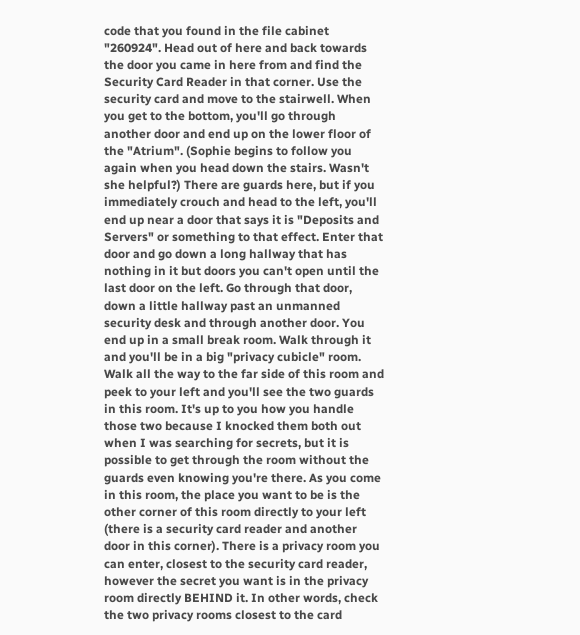code that you found in the file cabinet "260924". Head out of here and back towards the door you came in here from and find the Security Card Reader in that corner. Use the security card and move to the stairwell. When you get to the bottom, you'll go through another door and end up on the lower floor of the "Atrium". (Sophie begins to follow you again when you head down the stairs. Wasn't she helpful?) There are guards here, but if you immediately crouch and head to the left, you'll end up near a door that says it is "Deposits and Servers" or something to that effect. Enter that door and go down a long hallway that has nothing in it but doors you can't open until the last door on the left. Go through that door, down a little hallway past an unmanned security desk and through another door. You end up in a small break room. Walk through it and you'll be in a big "privacy cubicle" room. Walk all the way to the far side of this room and peek to your left and you'll see the two guards in this room. It's up to you how you handle those two because I knocked them both out when I was searching for secrets, but it is possible to get through the room without the guards even knowing you're there. As you come in this room, the place you want to be is the other corner of this room directly to your left (there is a security card reader and another door in this corner). There is a privacy room you can enter, closest to the security card reader, however the secret you want is in the privacy room directly BEHIND it. In other words, check the two privacy rooms closest to the card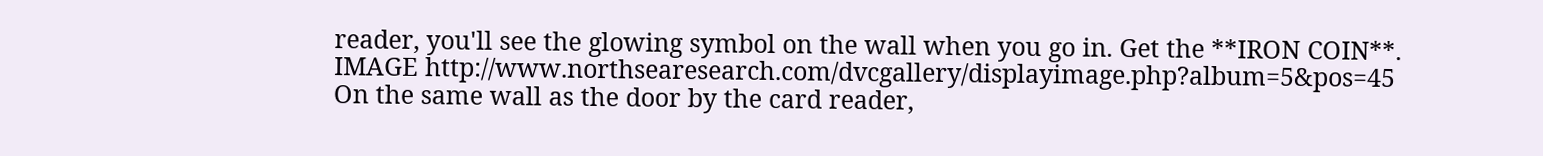reader, you'll see the glowing symbol on the wall when you go in. Get the **IRON COIN**. IMAGE http://www.northsearesearch.com/dvcgallery/displayimage.php?album=5&pos=45 On the same wall as the door by the card reader,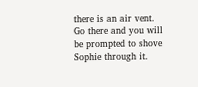there is an air vent. Go there and you will be prompted to shove Sophie through it.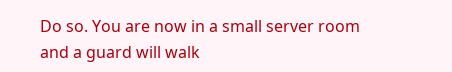Do so. You are now in a small server room and a guard will walk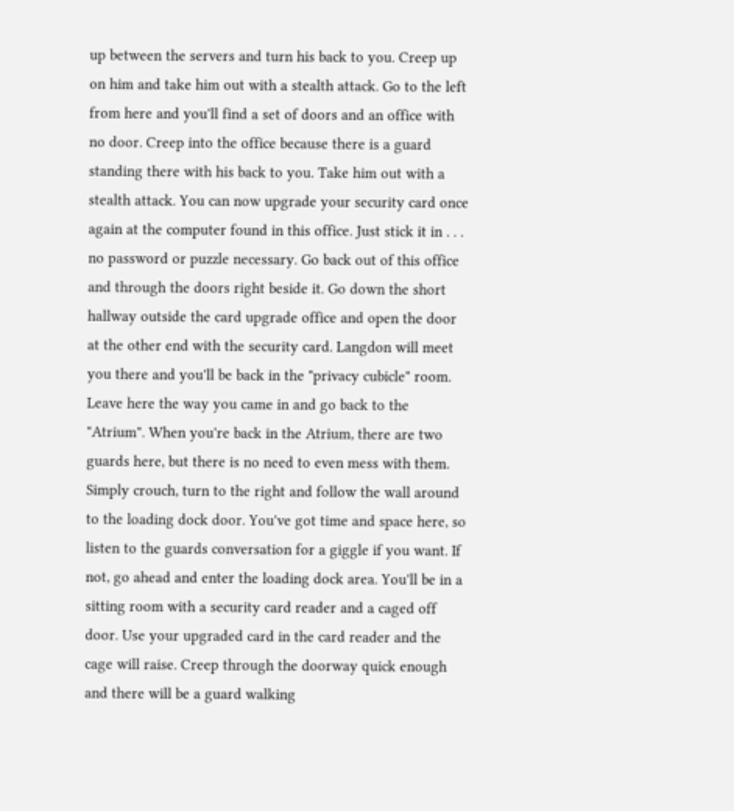up between the servers and turn his back to you. Creep up on him and take him out with a stealth attack. Go to the left from here and you'll find a set of doors and an office with no door. Creep into the office because there is a guard standing there with his back to you. Take him out with a stealth attack. You can now upgrade your security card once again at the computer found in this office. Just stick it in . . . no password or puzzle necessary. Go back out of this office and through the doors right beside it. Go down the short hallway outside the card upgrade office and open the door at the other end with the security card. Langdon will meet you there and you'll be back in the "privacy cubicle" room. Leave here the way you came in and go back to the "Atrium". When you're back in the Atrium, there are two guards here, but there is no need to even mess with them. Simply crouch, turn to the right and follow the wall around to the loading dock door. You've got time and space here, so listen to the guards conversation for a giggle if you want. If not, go ahead and enter the loading dock area. You'll be in a sitting room with a security card reader and a caged off door. Use your upgraded card in the card reader and the cage will raise. Creep through the doorway quick enough and there will be a guard walking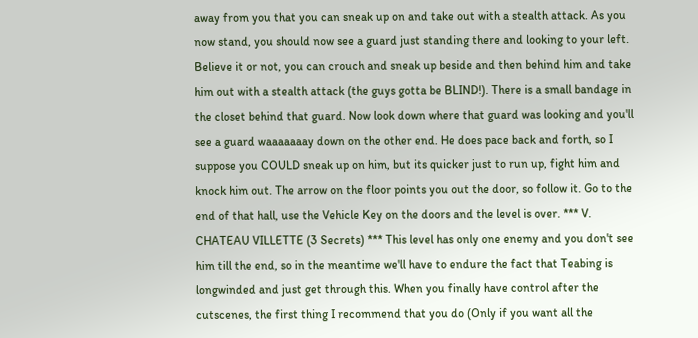away from you that you can sneak up on and take out with a stealth attack. As you now stand, you should now see a guard just standing there and looking to your left. Believe it or not, you can crouch and sneak up beside and then behind him and take him out with a stealth attack (the guys gotta be BLIND!). There is a small bandage in the closet behind that guard. Now look down where that guard was looking and you'll see a guard waaaaaaay down on the other end. He does pace back and forth, so I suppose you COULD sneak up on him, but its quicker just to run up, fight him and knock him out. The arrow on the floor points you out the door, so follow it. Go to the end of that hall, use the Vehicle Key on the doors and the level is over. *** V. CHATEAU VILLETTE (3 Secrets) *** This level has only one enemy and you don't see him till the end, so in the meantime we'll have to endure the fact that Teabing is longwinded and just get through this. When you finally have control after the cutscenes, the first thing I recommend that you do (Only if you want all the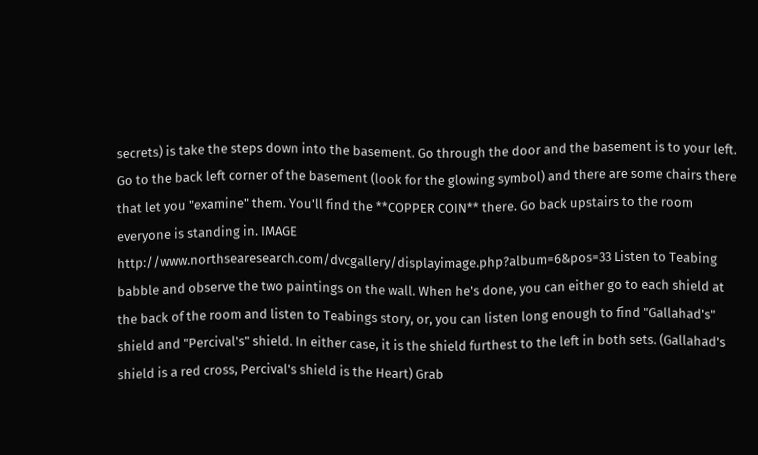secrets) is take the steps down into the basement. Go through the door and the basement is to your left. Go to the back left corner of the basement (look for the glowing symbol) and there are some chairs there that let you "examine" them. You'll find the **COPPER COIN** there. Go back upstairs to the room everyone is standing in. IMAGE http://www.northsearesearch.com/dvcgallery/displayimage.php?album=6&pos=33 Listen to Teabing babble and observe the two paintings on the wall. When he's done, you can either go to each shield at the back of the room and listen to Teabings story, or, you can listen long enough to find "Gallahad's" shield and "Percival's" shield. In either case, it is the shield furthest to the left in both sets. (Gallahad's shield is a red cross, Percival's shield is the Heart) Grab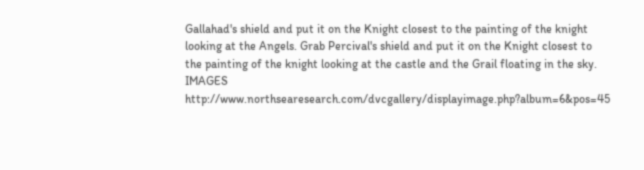Gallahad's shield and put it on the Knight closest to the painting of the knight looking at the Angels. Grab Percival's shield and put it on the Knight closest to the painting of the knight looking at the castle and the Grail floating in the sky. IMAGES http://www.northsearesearch.com/dvcgallery/displayimage.php?album=6&pos=45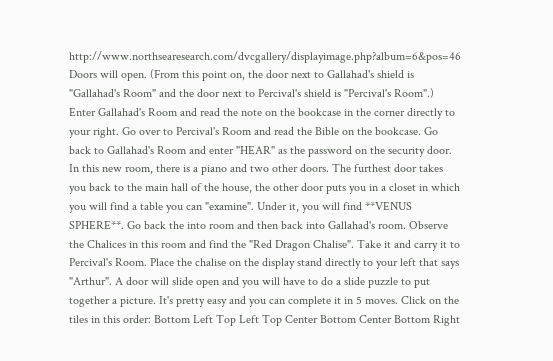http://www.northsearesearch.com/dvcgallery/displayimage.php?album=6&pos=46 Doors will open. (From this point on, the door next to Gallahad's shield is "Gallahad's Room" and the door next to Percival's shield is "Percival's Room".) Enter Gallahad's Room and read the note on the bookcase in the corner directly to your right. Go over to Percival's Room and read the Bible on the bookcase. Go back to Gallahad's Room and enter "HEAR" as the password on the security door. In this new room, there is a piano and two other doors. The furthest door takes you back to the main hall of the house, the other door puts you in a closet in which you will find a table you can "examine". Under it, you will find **VENUS SPHERE**. Go back the into room and then back into Gallahad's room. Observe the Chalices in this room and find the "Red Dragon Chalise". Take it and carry it to Percival's Room. Place the chalise on the display stand directly to your left that says "Arthur". A door will slide open and you will have to do a slide puzzle to put together a picture. It's pretty easy and you can complete it in 5 moves. Click on the tiles in this order: Bottom Left Top Left Top Center Bottom Center Bottom Right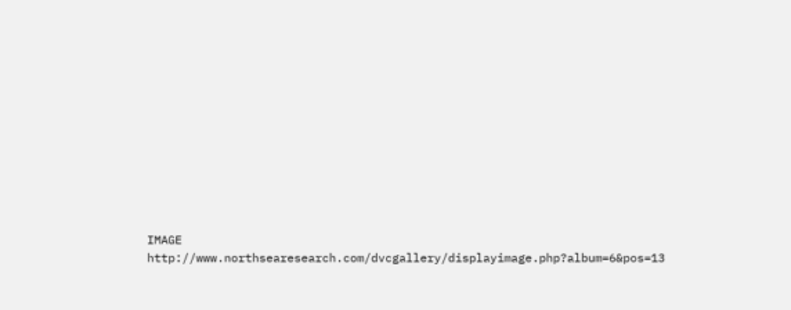IMAGE http://www.northsearesearch.com/dvcgallery/displayimage.php?album=6&pos=13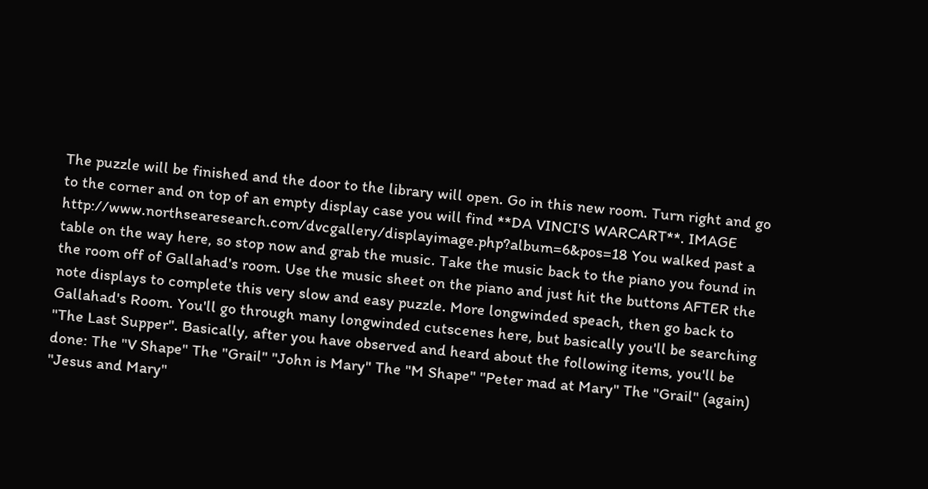The puzzle will be finished and the door to the library will open. Go in this new room. Turn right and go to the corner and on top of an empty display case you will find **DA VINCI'S WARCART**. IMAGE http://www.northsearesearch.com/dvcgallery/displayimage.php?album=6&pos=18 You walked past a table on the way here, so stop now and grab the music. Take the music back to the piano you found in the room off of Gallahad's room. Use the music sheet on the piano and just hit the buttons AFTER the note displays to complete this very slow and easy puzzle. More longwinded speach, then go back to Gallahad's Room. You'll go through many longwinded cutscenes here, but basically you'll be searching "The Last Supper". Basically, after you have observed and heard about the following items, you'll be done: The "V Shape" The "Grail" "John is Mary" The "M Shape" "Peter mad at Mary" The "Grail" (again) "Jesus and Mary"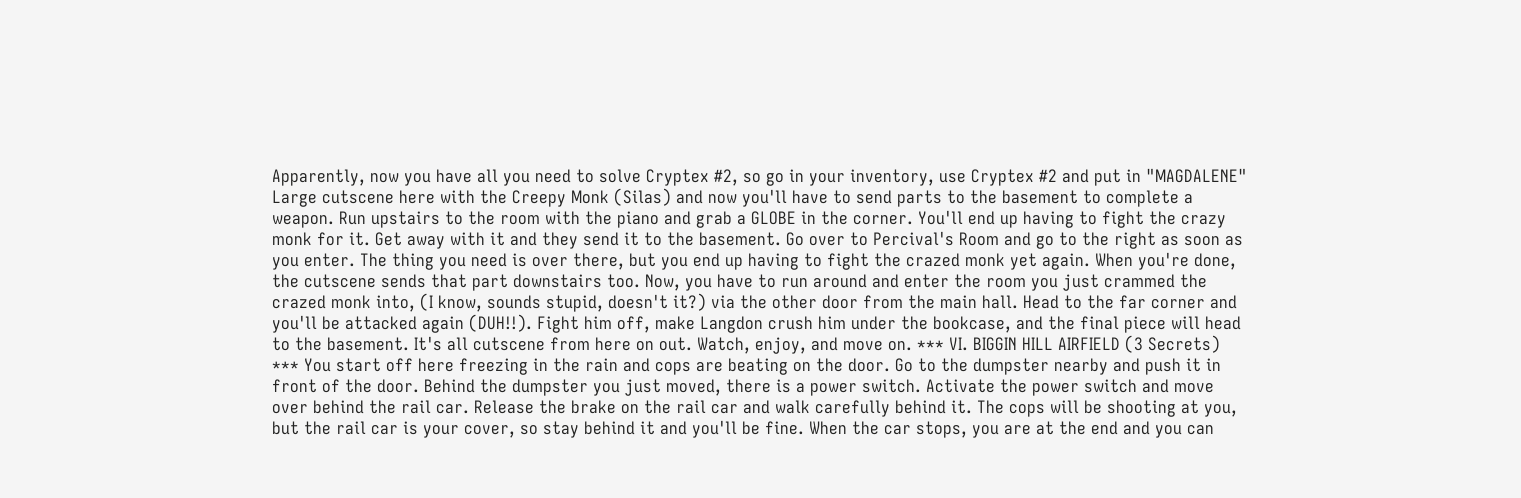Apparently, now you have all you need to solve Cryptex #2, so go in your inventory, use Cryptex #2 and put in "MAGDALENE" Large cutscene here with the Creepy Monk (Silas) and now you'll have to send parts to the basement to complete a weapon. Run upstairs to the room with the piano and grab a GLOBE in the corner. You'll end up having to fight the crazy monk for it. Get away with it and they send it to the basement. Go over to Percival's Room and go to the right as soon as you enter. The thing you need is over there, but you end up having to fight the crazed monk yet again. When you're done, the cutscene sends that part downstairs too. Now, you have to run around and enter the room you just crammed the crazed monk into, (I know, sounds stupid, doesn't it?) via the other door from the main hall. Head to the far corner and you'll be attacked again (DUH!!). Fight him off, make Langdon crush him under the bookcase, and the final piece will head to the basement. It's all cutscene from here on out. Watch, enjoy, and move on. *** VI. BIGGIN HILL AIRFIELD (3 Secrets) *** You start off here freezing in the rain and cops are beating on the door. Go to the dumpster nearby and push it in front of the door. Behind the dumpster you just moved, there is a power switch. Activate the power switch and move over behind the rail car. Release the brake on the rail car and walk carefully behind it. The cops will be shooting at you, but the rail car is your cover, so stay behind it and you'll be fine. When the car stops, you are at the end and you can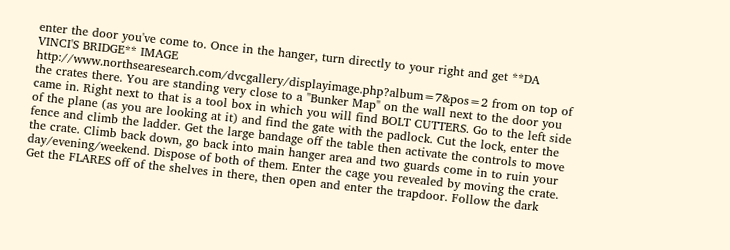enter the door you've come to. Once in the hanger, turn directly to your right and get **DA VINCI'S BRIDGE** IMAGE http://www.northsearesearch.com/dvcgallery/displayimage.php?album=7&pos=2 from on top of the crates there. You are standing very close to a "Bunker Map" on the wall next to the door you came in. Right next to that is a tool box in which you will find BOLT CUTTERS. Go to the left side of the plane (as you are looking at it) and find the gate with the padlock. Cut the lock, enter the fence and climb the ladder. Get the large bandage off the table then activate the controls to move the crate. Climb back down, go back into main hanger area and two guards come in to ruin your day/evening/weekend. Dispose of both of them. Enter the cage you revealed by moving the crate. Get the FLARES off of the shelves in there, then open and enter the trapdoor. Follow the dark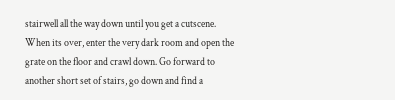stairwell all the way down until you get a cutscene. When its over, enter the very dark room and open the grate on the floor and crawl down. Go forward to another short set of stairs, go down and find a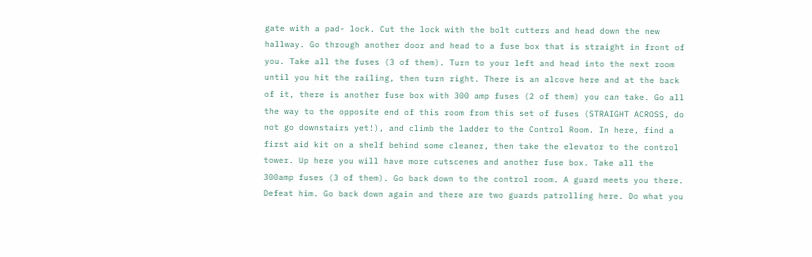gate with a pad- lock. Cut the lock with the bolt cutters and head down the new hallway. Go through another door and head to a fuse box that is straight in front of you. Take all the fuses (3 of them). Turn to your left and head into the next room until you hit the railing, then turn right. There is an alcove here and at the back of it, there is another fuse box with 300 amp fuses (2 of them) you can take. Go all the way to the opposite end of this room from this set of fuses (STRAIGHT ACROSS, do not go downstairs yet!), and climb the ladder to the Control Room. In here, find a first aid kit on a shelf behind some cleaner, then take the elevator to the control tower. Up here you will have more cutscenes and another fuse box. Take all the 300amp fuses (3 of them). Go back down to the control room. A guard meets you there. Defeat him. Go back down again and there are two guards patrolling here. Do what you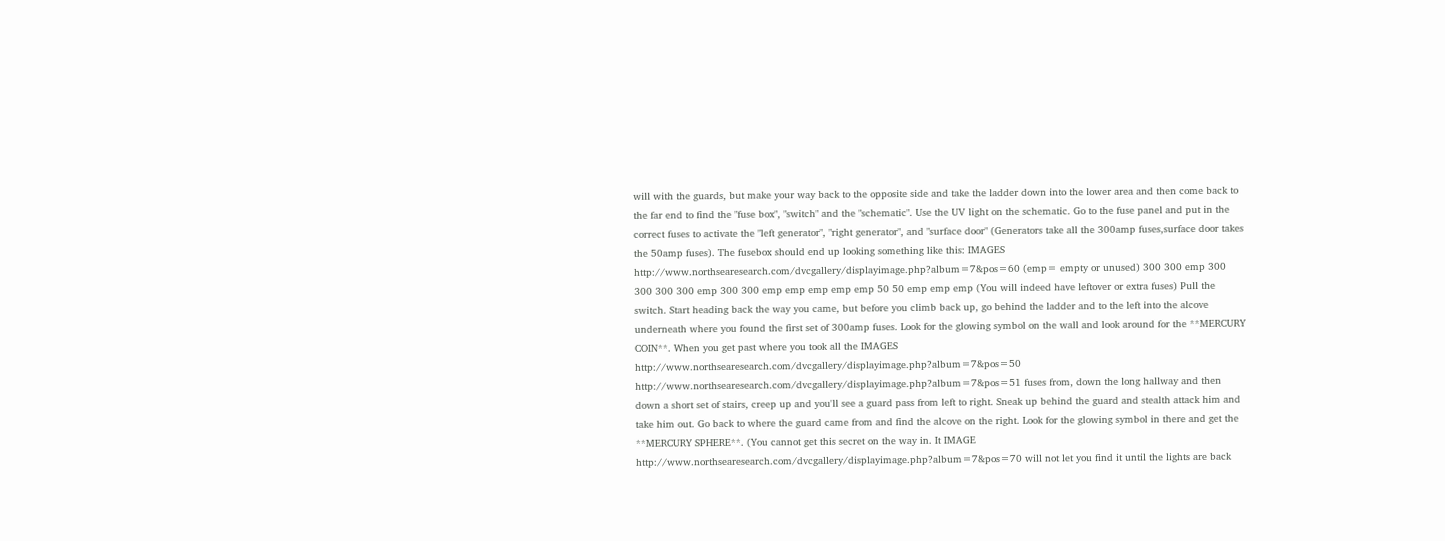will with the guards, but make your way back to the opposite side and take the ladder down into the lower area and then come back to the far end to find the "fuse box", "switch" and the "schematic". Use the UV light on the schematic. Go to the fuse panel and put in the correct fuses to activate the "left generator", "right generator", and "surface door" (Generators take all the 300amp fuses,surface door takes the 50amp fuses). The fusebox should end up looking something like this: IMAGES http://www.northsearesearch.com/dvcgallery/displayimage.php?album=7&pos=60 (emp= empty or unused) 300 300 emp 300 300 300 300 emp 300 300 emp emp emp emp emp 50 50 emp emp emp (You will indeed have leftover or extra fuses) Pull the switch. Start heading back the way you came, but before you climb back up, go behind the ladder and to the left into the alcove underneath where you found the first set of 300amp fuses. Look for the glowing symbol on the wall and look around for the **MERCURY COIN**. When you get past where you took all the IMAGES http://www.northsearesearch.com/dvcgallery/displayimage.php?album=7&pos=50 http://www.northsearesearch.com/dvcgallery/displayimage.php?album=7&pos=51 fuses from, down the long hallway and then down a short set of stairs, creep up and you'll see a guard pass from left to right. Sneak up behind the guard and stealth attack him and take him out. Go back to where the guard came from and find the alcove on the right. Look for the glowing symbol in there and get the **MERCURY SPHERE**. (You cannot get this secret on the way in. It IMAGE http://www.northsearesearch.com/dvcgallery/displayimage.php?album=7&pos=70 will not let you find it until the lights are back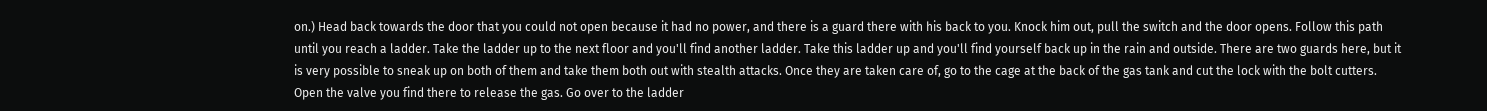on.) Head back towards the door that you could not open because it had no power, and there is a guard there with his back to you. Knock him out, pull the switch and the door opens. Follow this path until you reach a ladder. Take the ladder up to the next floor and you'll find another ladder. Take this ladder up and you'll find yourself back up in the rain and outside. There are two guards here, but it is very possible to sneak up on both of them and take them both out with stealth attacks. Once they are taken care of, go to the cage at the back of the gas tank and cut the lock with the bolt cutters. Open the valve you find there to release the gas. Go over to the ladder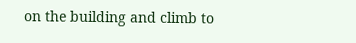on the building and climb to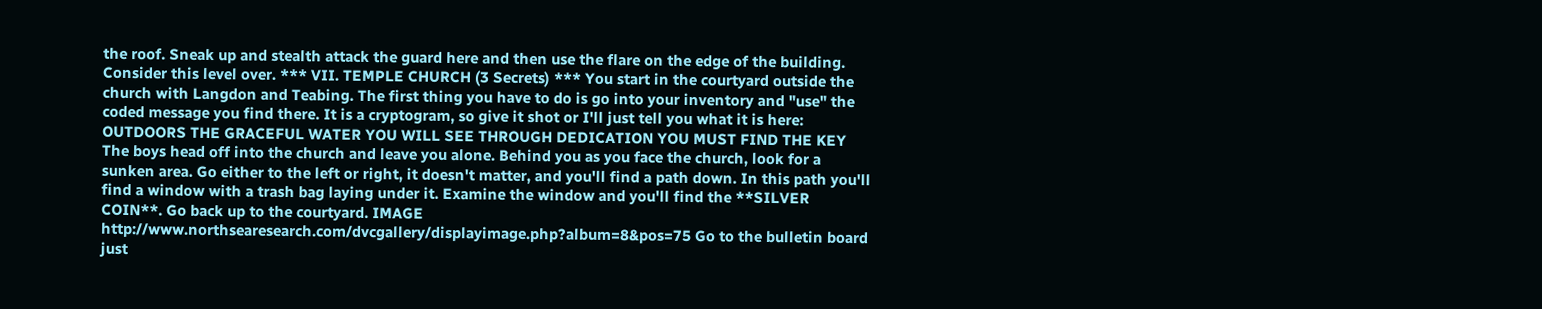the roof. Sneak up and stealth attack the guard here and then use the flare on the edge of the building. Consider this level over. *** VII. TEMPLE CHURCH (3 Secrets) *** You start in the courtyard outside the church with Langdon and Teabing. The first thing you have to do is go into your inventory and "use" the coded message you find there. It is a cryptogram, so give it shot or I'll just tell you what it is here: OUTDOORS THE GRACEFUL WATER YOU WILL SEE THROUGH DEDICATION YOU MUST FIND THE KEY The boys head off into the church and leave you alone. Behind you as you face the church, look for a sunken area. Go either to the left or right, it doesn't matter, and you'll find a path down. In this path you'll find a window with a trash bag laying under it. Examine the window and you'll find the **SILVER COIN**. Go back up to the courtyard. IMAGE http://www.northsearesearch.com/dvcgallery/displayimage.php?album=8&pos=75 Go to the bulletin board just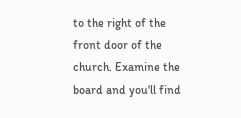to the right of the front door of the church. Examine the board and you'll find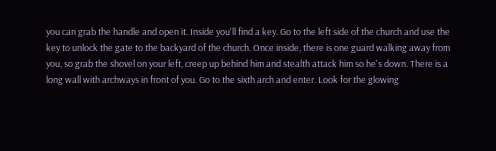you can grab the handle and open it. Inside you'll find a key. Go to the left side of the church and use the key to unlock the gate to the backyard of the church. Once inside, there is one guard walking away from you, so grab the shovel on your left, creep up behind him and stealth attack him so he's down. There is a long wall with archways in front of you. Go to the sixth arch and enter. Look for the glowing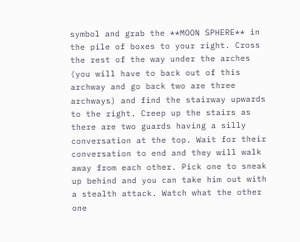symbol and grab the **MOON SPHERE** in the pile of boxes to your right. Cross the rest of the way under the arches (you will have to back out of this archway and go back two are three archways) and find the stairway upwards to the right. Creep up the stairs as there are two guards having a silly conversation at the top. Wait for their conversation to end and they will walk away from each other. Pick one to sneak up behind and you can take him out with a stealth attack. Watch what the other one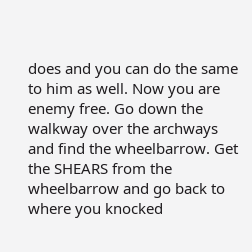does and you can do the same to him as well. Now you are enemy free. Go down the walkway over the archways and find the wheelbarrow. Get the SHEARS from the wheelbarrow and go back to where you knocked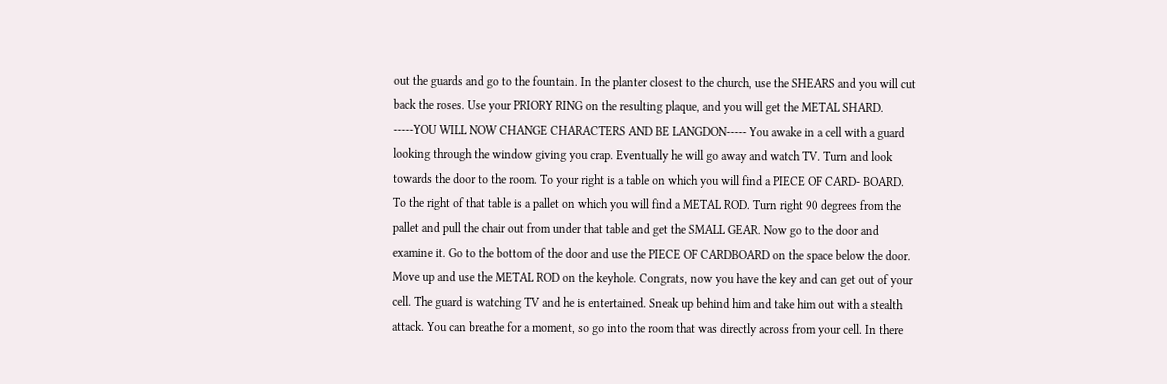out the guards and go to the fountain. In the planter closest to the church, use the SHEARS and you will cut back the roses. Use your PRIORY RING on the resulting plaque, and you will get the METAL SHARD. -----YOU WILL NOW CHANGE CHARACTERS AND BE LANGDON----- You awake in a cell with a guard looking through the window giving you crap. Eventually he will go away and watch TV. Turn and look towards the door to the room. To your right is a table on which you will find a PIECE OF CARD- BOARD. To the right of that table is a pallet on which you will find a METAL ROD. Turn right 90 degrees from the pallet and pull the chair out from under that table and get the SMALL GEAR. Now go to the door and examine it. Go to the bottom of the door and use the PIECE OF CARDBOARD on the space below the door. Move up and use the METAL ROD on the keyhole. Congrats, now you have the key and can get out of your cell. The guard is watching TV and he is entertained. Sneak up behind him and take him out with a stealth attack. You can breathe for a moment, so go into the room that was directly across from your cell. In there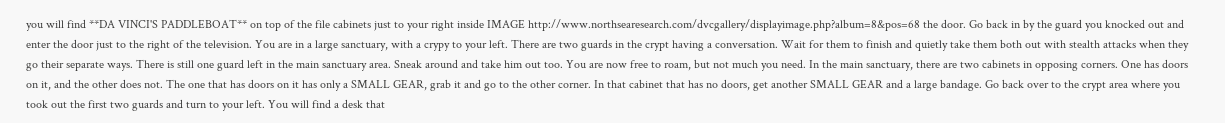you will find **DA VINCI'S PADDLEBOAT** on top of the file cabinets just to your right inside IMAGE http://www.northsearesearch.com/dvcgallery/displayimage.php?album=8&pos=68 the door. Go back in by the guard you knocked out and enter the door just to the right of the television. You are in a large sanctuary, with a crypy to your left. There are two guards in the crypt having a conversation. Wait for them to finish and quietly take them both out with stealth attacks when they go their separate ways. There is still one guard left in the main sanctuary area. Sneak around and take him out too. You are now free to roam, but not much you need. In the main sanctuary, there are two cabinets in opposing corners. One has doors on it, and the other does not. The one that has doors on it has only a SMALL GEAR, grab it and go to the other corner. In that cabinet that has no doors, get another SMALL GEAR and a large bandage. Go back over to the crypt area where you took out the first two guards and turn to your left. You will find a desk that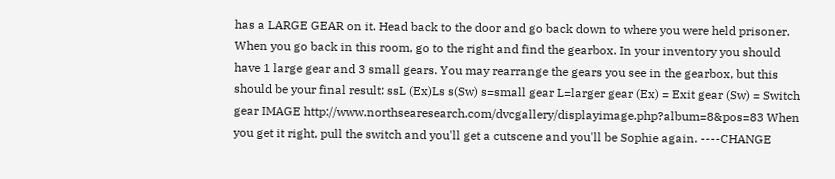has a LARGE GEAR on it. Head back to the door and go back down to where you were held prisoner. When you go back in this room, go to the right and find the gearbox. In your inventory you should have 1 large gear and 3 small gears. You may rearrange the gears you see in the gearbox, but this should be your final result: ssL (Ex)Ls s(Sw) s=small gear L=larger gear (Ex) = Exit gear (Sw) = Switch gear IMAGE http://www.northsearesearch.com/dvcgallery/displayimage.php?album=8&pos=83 When you get it right, pull the switch and you'll get a cutscene and you'll be Sophie again. ----CHANGE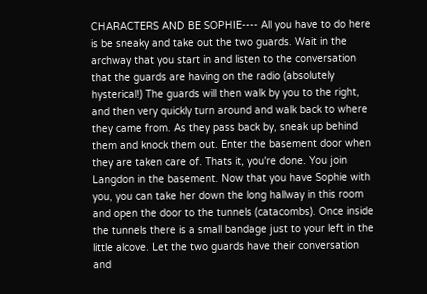CHARACTERS AND BE SOPHIE---- All you have to do here is be sneaky and take out the two guards. Wait in the archway that you start in and listen to the conversation that the guards are having on the radio (absolutely hysterical!) The guards will then walk by you to the right, and then very quickly turn around and walk back to where they came from. As they pass back by, sneak up behind them and knock them out. Enter the basement door when they are taken care of. Thats it, you're done. You join Langdon in the basement. Now that you have Sophie with you, you can take her down the long hallway in this room and open the door to the tunnels (catacombs). Once inside the tunnels there is a small bandage just to your left in the little alcove. Let the two guards have their conversation and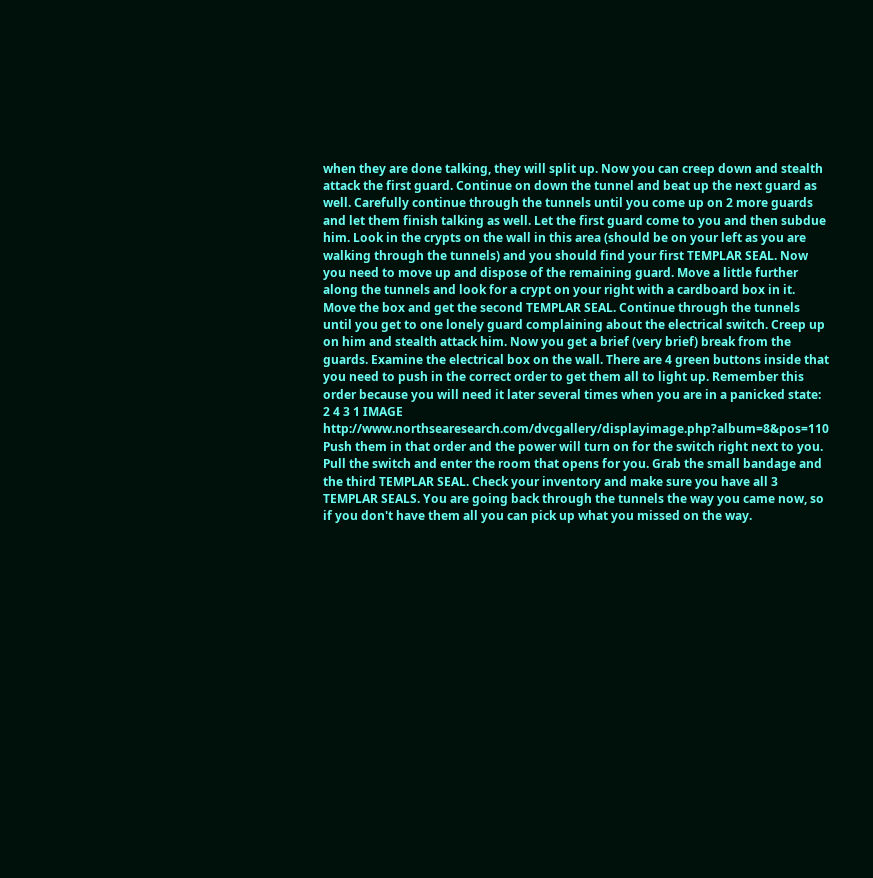when they are done talking, they will split up. Now you can creep down and stealth attack the first guard. Continue on down the tunnel and beat up the next guard as well. Carefully continue through the tunnels until you come up on 2 more guards and let them finish talking as well. Let the first guard come to you and then subdue him. Look in the crypts on the wall in this area (should be on your left as you are walking through the tunnels) and you should find your first TEMPLAR SEAL. Now you need to move up and dispose of the remaining guard. Move a little further along the tunnels and look for a crypt on your right with a cardboard box in it. Move the box and get the second TEMPLAR SEAL. Continue through the tunnels until you get to one lonely guard complaining about the electrical switch. Creep up on him and stealth attack him. Now you get a brief (very brief) break from the guards. Examine the electrical box on the wall. There are 4 green buttons inside that you need to push in the correct order to get them all to light up. Remember this order because you will need it later several times when you are in a panicked state: 2 4 3 1 IMAGE http://www.northsearesearch.com/dvcgallery/displayimage.php?album=8&pos=110 Push them in that order and the power will turn on for the switch right next to you. Pull the switch and enter the room that opens for you. Grab the small bandage and the third TEMPLAR SEAL. Check your inventory and make sure you have all 3 TEMPLAR SEALS. You are going back through the tunnels the way you came now, so if you don't have them all you can pick up what you missed on the way.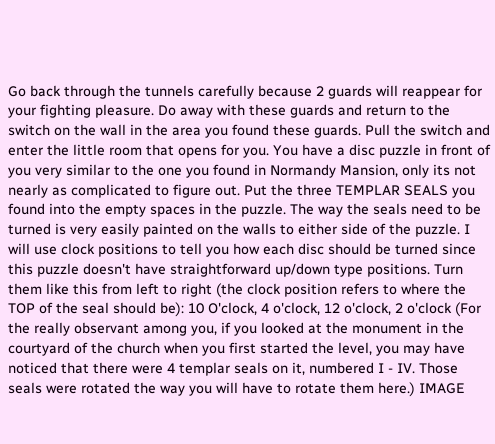Go back through the tunnels carefully because 2 guards will reappear for your fighting pleasure. Do away with these guards and return to the switch on the wall in the area you found these guards. Pull the switch and enter the little room that opens for you. You have a disc puzzle in front of you very similar to the one you found in Normandy Mansion, only its not nearly as complicated to figure out. Put the three TEMPLAR SEALS you found into the empty spaces in the puzzle. The way the seals need to be turned is very easily painted on the walls to either side of the puzzle. I will use clock positions to tell you how each disc should be turned since this puzzle doesn't have straightforward up/down type positions. Turn them like this from left to right (the clock position refers to where the TOP of the seal should be): 10 O'clock, 4 o'clock, 12 o'clock, 2 o'clock (For the really observant among you, if you looked at the monument in the courtyard of the church when you first started the level, you may have noticed that there were 4 templar seals on it, numbered I - IV. Those seals were rotated the way you will have to rotate them here.) IMAGE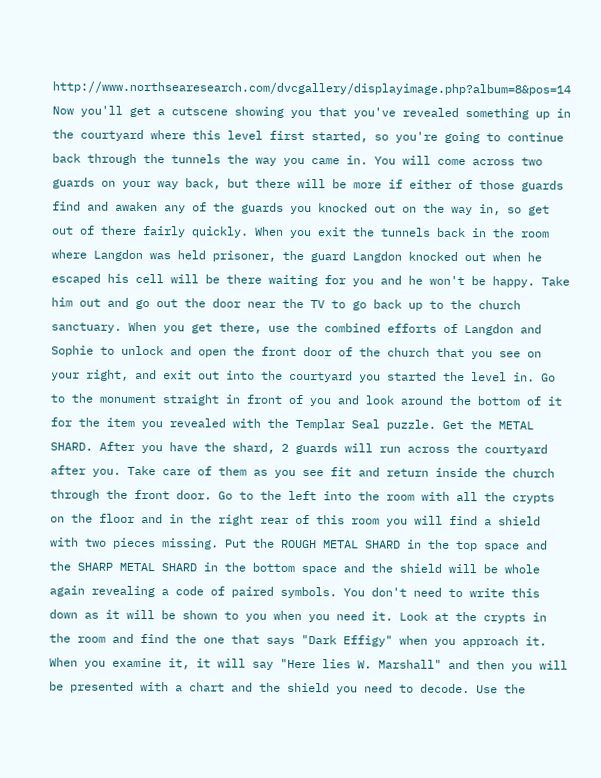http://www.northsearesearch.com/dvcgallery/displayimage.php?album=8&pos=14 Now you'll get a cutscene showing you that you've revealed something up in the courtyard where this level first started, so you're going to continue back through the tunnels the way you came in. You will come across two guards on your way back, but there will be more if either of those guards find and awaken any of the guards you knocked out on the way in, so get out of there fairly quickly. When you exit the tunnels back in the room where Langdon was held prisoner, the guard Langdon knocked out when he escaped his cell will be there waiting for you and he won't be happy. Take him out and go out the door near the TV to go back up to the church sanctuary. When you get there, use the combined efforts of Langdon and Sophie to unlock and open the front door of the church that you see on your right, and exit out into the courtyard you started the level in. Go to the monument straight in front of you and look around the bottom of it for the item you revealed with the Templar Seal puzzle. Get the METAL SHARD. After you have the shard, 2 guards will run across the courtyard after you. Take care of them as you see fit and return inside the church through the front door. Go to the left into the room with all the crypts on the floor and in the right rear of this room you will find a shield with two pieces missing. Put the ROUGH METAL SHARD in the top space and the SHARP METAL SHARD in the bottom space and the shield will be whole again revealing a code of paired symbols. You don't need to write this down as it will be shown to you when you need it. Look at the crypts in the room and find the one that says "Dark Effigy" when you approach it. When you examine it, it will say "Here lies W. Marshall" and then you will be presented with a chart and the shield you need to decode. Use the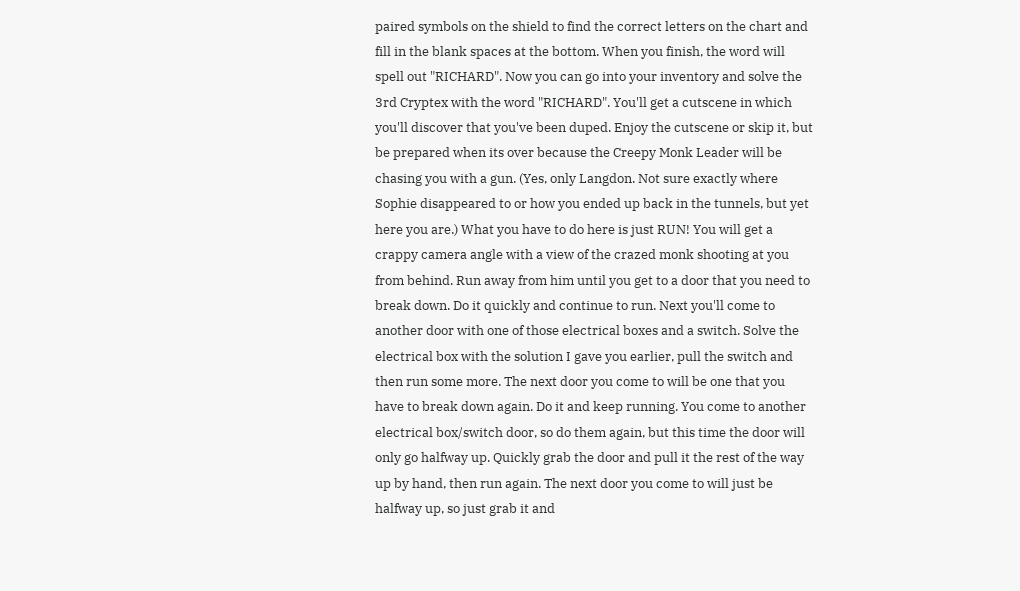paired symbols on the shield to find the correct letters on the chart and fill in the blank spaces at the bottom. When you finish, the word will spell out "RICHARD". Now you can go into your inventory and solve the 3rd Cryptex with the word "RICHARD". You'll get a cutscene in which you'll discover that you've been duped. Enjoy the cutscene or skip it, but be prepared when its over because the Creepy Monk Leader will be chasing you with a gun. (Yes, only Langdon. Not sure exactly where Sophie disappeared to or how you ended up back in the tunnels, but yet here you are.) What you have to do here is just RUN! You will get a crappy camera angle with a view of the crazed monk shooting at you from behind. Run away from him until you get to a door that you need to break down. Do it quickly and continue to run. Next you'll come to another door with one of those electrical boxes and a switch. Solve the electrical box with the solution I gave you earlier, pull the switch and then run some more. The next door you come to will be one that you have to break down again. Do it and keep running. You come to another electrical box/switch door, so do them again, but this time the door will only go halfway up. Quickly grab the door and pull it the rest of the way up by hand, then run again. The next door you come to will just be halfway up, so just grab it and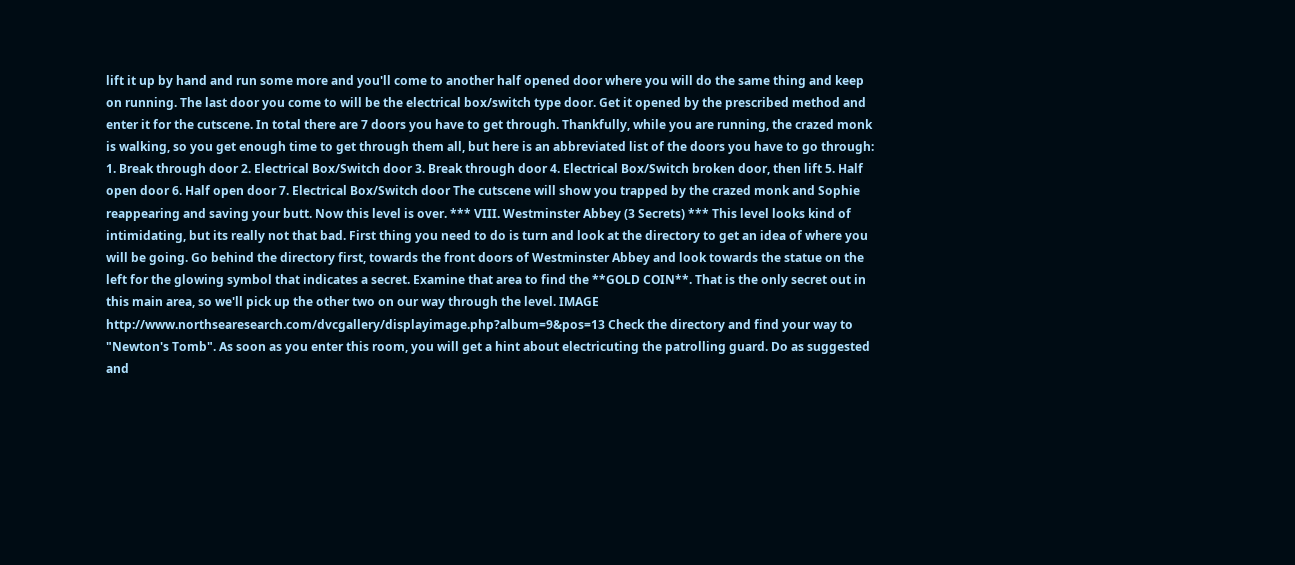lift it up by hand and run some more and you'll come to another half opened door where you will do the same thing and keep on running. The last door you come to will be the electrical box/switch type door. Get it opened by the prescribed method and enter it for the cutscene. In total there are 7 doors you have to get through. Thankfully, while you are running, the crazed monk is walking, so you get enough time to get through them all, but here is an abbreviated list of the doors you have to go through: 1. Break through door 2. Electrical Box/Switch door 3. Break through door 4. Electrical Box/Switch broken door, then lift 5. Half open door 6. Half open door 7. Electrical Box/Switch door The cutscene will show you trapped by the crazed monk and Sophie reappearing and saving your butt. Now this level is over. *** VIII. Westminster Abbey (3 Secrets) *** This level looks kind of intimidating, but its really not that bad. First thing you need to do is turn and look at the directory to get an idea of where you will be going. Go behind the directory first, towards the front doors of Westminster Abbey and look towards the statue on the left for the glowing symbol that indicates a secret. Examine that area to find the **GOLD COIN**. That is the only secret out in this main area, so we'll pick up the other two on our way through the level. IMAGE http://www.northsearesearch.com/dvcgallery/displayimage.php?album=9&pos=13 Check the directory and find your way to "Newton's Tomb". As soon as you enter this room, you will get a hint about electricuting the patrolling guard. Do as suggested and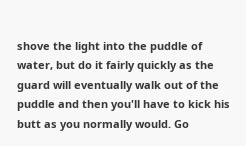shove the light into the puddle of water, but do it fairly quickly as the guard will eventually walk out of the puddle and then you'll have to kick his butt as you normally would. Go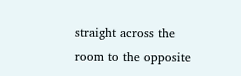straight across the room to the opposite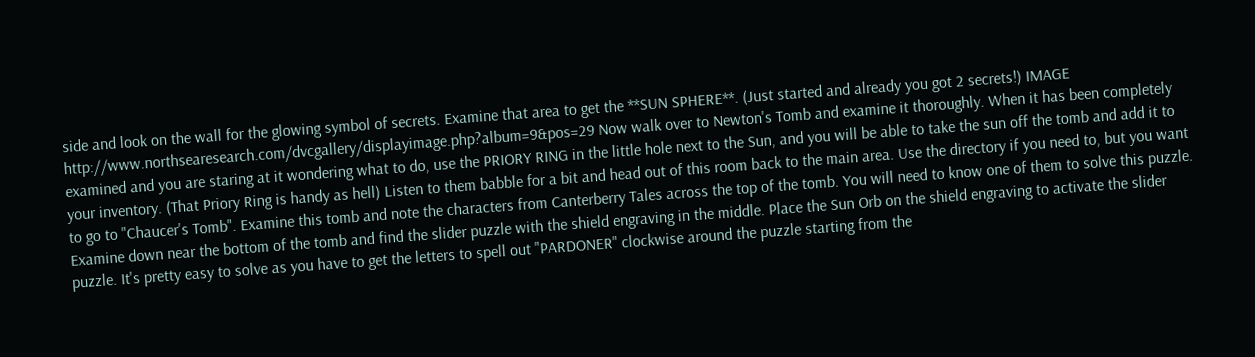side and look on the wall for the glowing symbol of secrets. Examine that area to get the **SUN SPHERE**. (Just started and already you got 2 secrets!) IMAGE http://www.northsearesearch.com/dvcgallery/displayimage.php?album=9&pos=29 Now walk over to Newton's Tomb and examine it thoroughly. When it has been completely examined and you are staring at it wondering what to do, use the PRIORY RING in the little hole next to the Sun, and you will be able to take the sun off the tomb and add it to your inventory. (That Priory Ring is handy as hell) Listen to them babble for a bit and head out of this room back to the main area. Use the directory if you need to, but you want to go to "Chaucer's Tomb". Examine this tomb and note the characters from Canterberry Tales across the top of the tomb. You will need to know one of them to solve this puzzle. Examine down near the bottom of the tomb and find the slider puzzle with the shield engraving in the middle. Place the Sun Orb on the shield engraving to activate the slider puzzle. It's pretty easy to solve as you have to get the letters to spell out "PARDONER" clockwise around the puzzle starting from the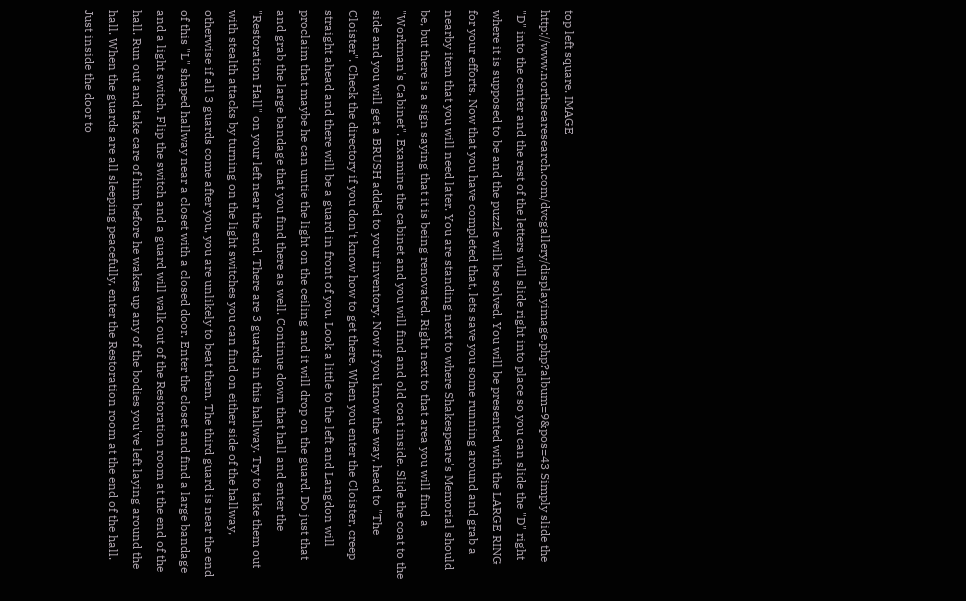top left square. IMAGE http://www.northsearesearch.com/dvcgallery/displayimage.php?album=9&pos=43 Simply slide the "D" into the center and the rest of the letters will slide right into place so you can slide the "D" right where it is supposed to be and the puzzle will be solved. You will be presented with the LARGE RING for your efforts. Now that you have completed that, lets save you some running around and grab a nearby item that you will need later. You are standing next to where Shakespeare's Memorial should be, but there is a sign saying that it is being renovated. Right next to that area you will find a "Workman's Cabinet". Examine the cabinet and you will find and old coat inside. Slide the coat to the side and you will get a BRUSH added to your inventory. Now if you know the way, head to "The Cloister". Check the directory if you don't know how to get there. When you enter the Cloister, creep straight ahead and there will be a guard in front of you. Look a little to the left and Langdon will proclaim that maybe he can untie the light on the ceiling and it will drop on the guard. Do just that and grab the large bandage that you find there as well. Continue down that hall and enter the "Restoration Hall" on your left near the end. There are 3 guards in this hallway. Try to take them out with stealth attacks by turning on the light switches you can find on either side of the hallway, otherwise if all 3 guards come after you, you are unlikely to beat them. The third guard is near the end of this "L" shaped hallway near a closet with a closed door. Enter the closet and find a large bandage and a light switch. Flip the switch and a guard will walk out of the Restoration room at the end of the hall. Run out and take care of him before he wakes up any of the bodies you've left laying around the hall. When the guards are all sleeping peacefully, enter the Restoration room at the end of the hall. Just inside the door to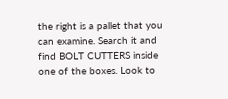the right is a pallet that you can examine. Search it and find BOLT CUTTERS inside one of the boxes. Look to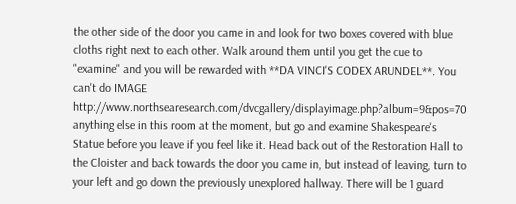the other side of the door you came in and look for two boxes covered with blue cloths right next to each other. Walk around them until you get the cue to "examine" and you will be rewarded with **DA VINCI'S CODEX ARUNDEL**. You can't do IMAGE http://www.northsearesearch.com/dvcgallery/displayimage.php?album=9&pos=70 anything else in this room at the moment, but go and examine Shakespeare's Statue before you leave if you feel like it. Head back out of the Restoration Hall to the Cloister and back towards the door you came in, but instead of leaving, turn to your left and go down the previously unexplored hallway. There will be 1 guard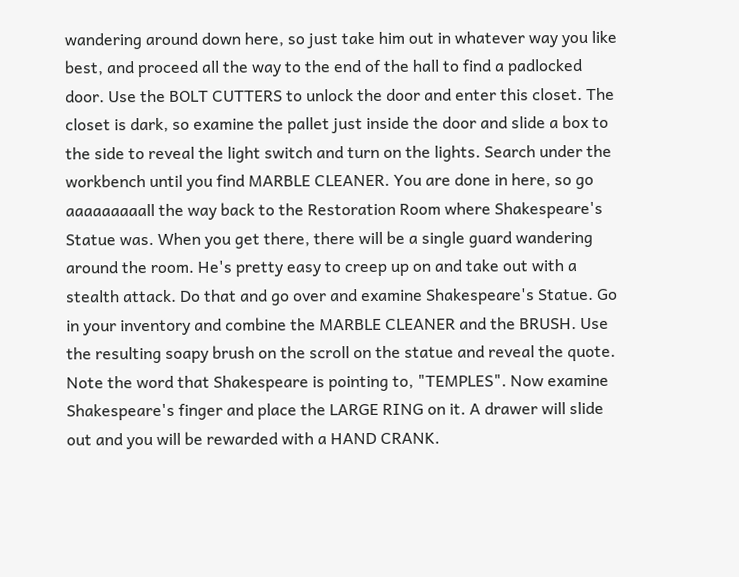wandering around down here, so just take him out in whatever way you like best, and proceed all the way to the end of the hall to find a padlocked door. Use the BOLT CUTTERS to unlock the door and enter this closet. The closet is dark, so examine the pallet just inside the door and slide a box to the side to reveal the light switch and turn on the lights. Search under the workbench until you find MARBLE CLEANER. You are done in here, so go aaaaaaaaall the way back to the Restoration Room where Shakespeare's Statue was. When you get there, there will be a single guard wandering around the room. He's pretty easy to creep up on and take out with a stealth attack. Do that and go over and examine Shakespeare's Statue. Go in your inventory and combine the MARBLE CLEANER and the BRUSH. Use the resulting soapy brush on the scroll on the statue and reveal the quote. Note the word that Shakespeare is pointing to, "TEMPLES". Now examine Shakespeare's finger and place the LARGE RING on it. A drawer will slide out and you will be rewarded with a HAND CRANK.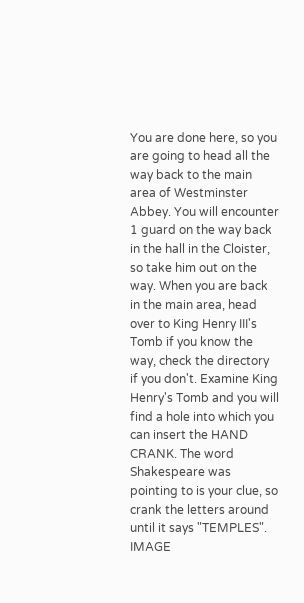You are done here, so you are going to head all the way back to the main area of Westminster Abbey. You will encounter 1 guard on the way back in the hall in the Cloister, so take him out on the way. When you are back in the main area, head over to King Henry III's Tomb if you know the way, check the directory if you don't. Examine King Henry's Tomb and you will find a hole into which you can insert the HAND CRANK. The word Shakespeare was pointing to is your clue, so crank the letters around until it says "TEMPLES". IMAGE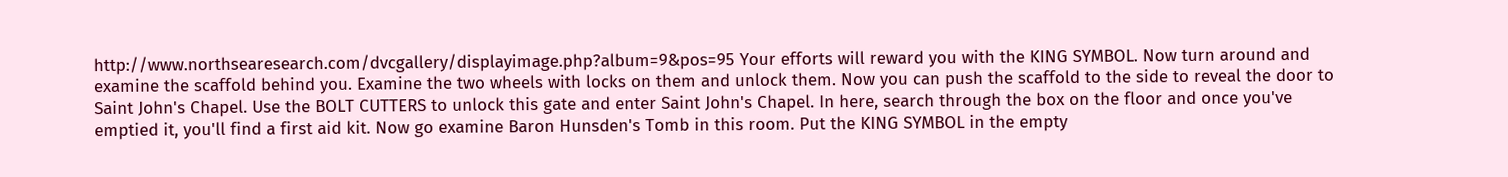http://www.northsearesearch.com/dvcgallery/displayimage.php?album=9&pos=95 Your efforts will reward you with the KING SYMBOL. Now turn around and examine the scaffold behind you. Examine the two wheels with locks on them and unlock them. Now you can push the scaffold to the side to reveal the door to Saint John's Chapel. Use the BOLT CUTTERS to unlock this gate and enter Saint John's Chapel. In here, search through the box on the floor and once you've emptied it, you'll find a first aid kit. Now go examine Baron Hunsden's Tomb in this room. Put the KING SYMBOL in the empty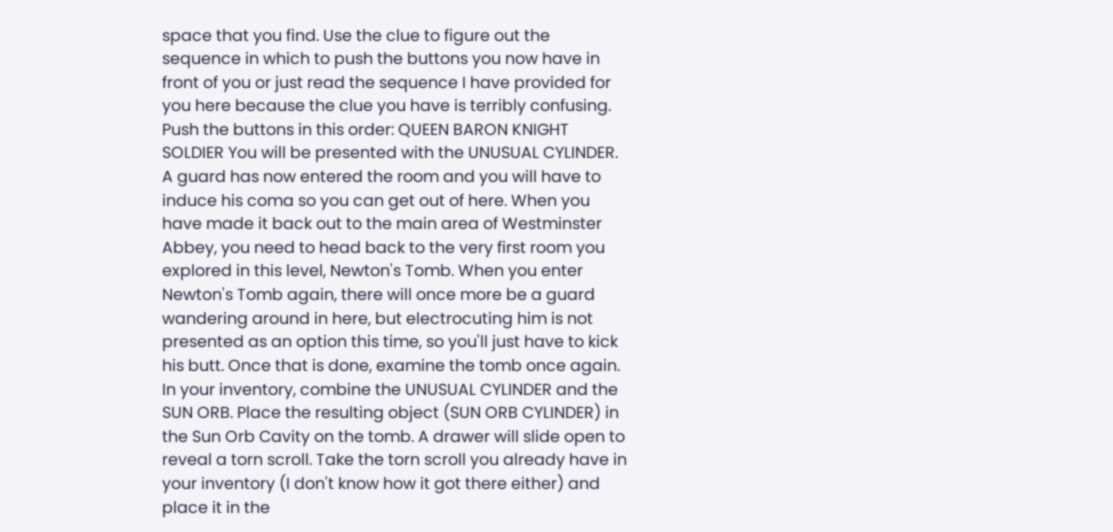space that you find. Use the clue to figure out the sequence in which to push the buttons you now have in front of you or just read the sequence I have provided for you here because the clue you have is terribly confusing. Push the buttons in this order: QUEEN BARON KNIGHT SOLDIER You will be presented with the UNUSUAL CYLINDER. A guard has now entered the room and you will have to induce his coma so you can get out of here. When you have made it back out to the main area of Westminster Abbey, you need to head back to the very first room you explored in this level, Newton's Tomb. When you enter Newton's Tomb again, there will once more be a guard wandering around in here, but electrocuting him is not presented as an option this time, so you'll just have to kick his butt. Once that is done, examine the tomb once again. In your inventory, combine the UNUSUAL CYLINDER and the SUN ORB. Place the resulting object (SUN ORB CYLINDER) in the Sun Orb Cavity on the tomb. A drawer will slide open to reveal a torn scroll. Take the torn scroll you already have in your inventory (I don't know how it got there either) and place it in the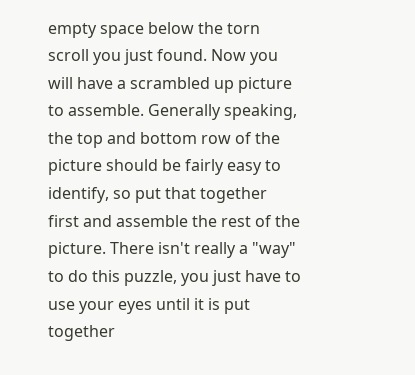empty space below the torn scroll you just found. Now you will have a scrambled up picture to assemble. Generally speaking, the top and bottom row of the picture should be fairly easy to identify, so put that together first and assemble the rest of the picture. There isn't really a "way" to do this puzzle, you just have to use your eyes until it is put together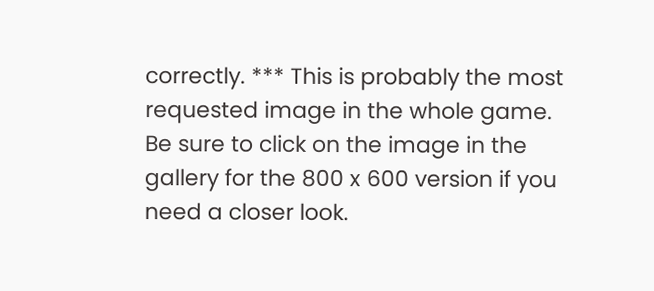correctly. *** This is probably the most requested image in the whole game. Be sure to click on the image in the gallery for the 800 x 600 version if you need a closer look.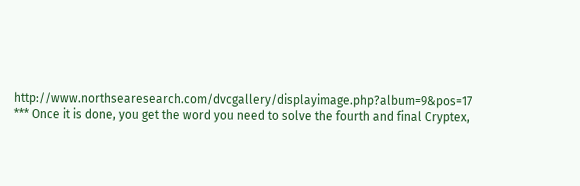http://www.northsearesearch.com/dvcgallery/displayimage.php?album=9&pos=17 *** Once it is done, you get the word you need to solve the fourth and final Cryptex,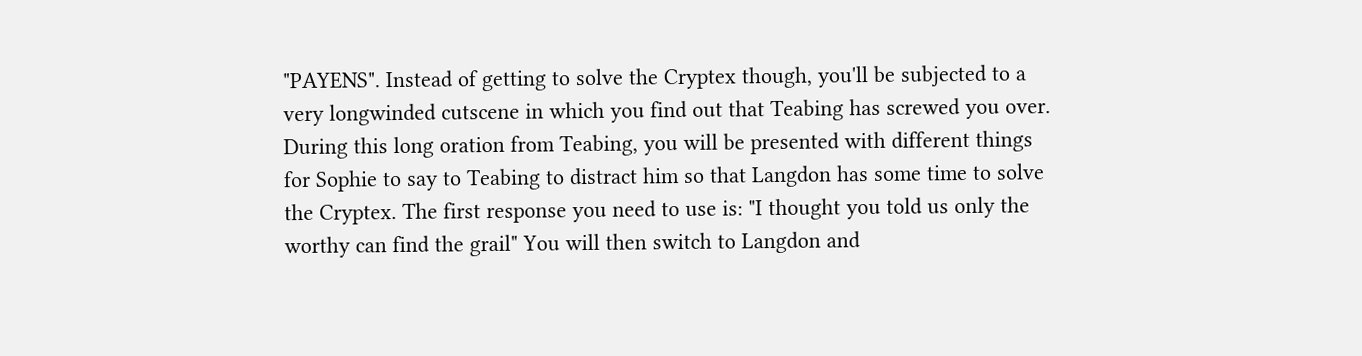"PAYENS". Instead of getting to solve the Cryptex though, you'll be subjected to a very longwinded cutscene in which you find out that Teabing has screwed you over. During this long oration from Teabing, you will be presented with different things for Sophie to say to Teabing to distract him so that Langdon has some time to solve the Cryptex. The first response you need to use is: "I thought you told us only the worthy can find the grail" You will then switch to Langdon and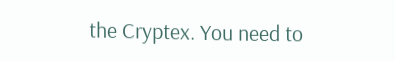the Cryptex. You need to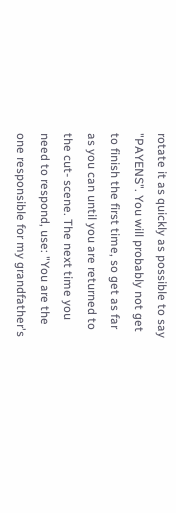rotate it as quickly as possible to say "PAYENS". You will probably not get to finish the first time, so get as far as you can until you are returned to the cut- scene. The next time you need to respond, use: "You are the one responsible for my grandfather's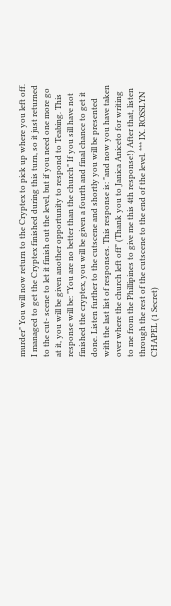murder" You will now return to the Cryptex to pick up where you left off. I managed to get the Cryptex finished during this turn, so it just returned to the cut- scene to let it finish out the level, but if you need one more go at it, you will be given another opportunity to respond to Teabing. This response will be: "You are no better than the church" If you sill have not finished the cryptex, you will be given a fourth and final chance to get it done. Listen further to the cutscene and shortly you will be presented with the last list of responses. This response is: "and now you have taken over where the church left off" (Thank you to Janica Aniceto for writing to me from the Phillipines to give me this 4th response!) After that, listen through the rest of the cutscene to the end of the level. *** IX. ROSSLYN CHAPEL (1 Secret)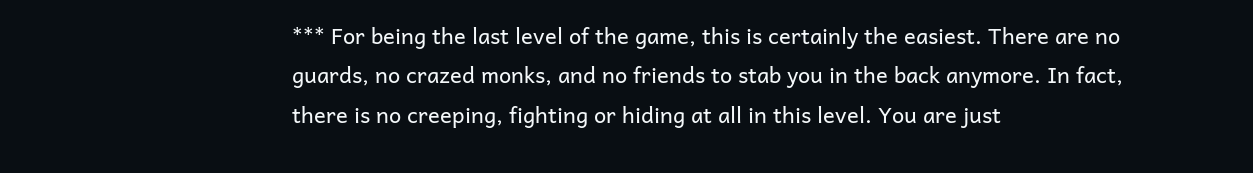*** For being the last level of the game, this is certainly the easiest. There are no guards, no crazed monks, and no friends to stab you in the back anymore. In fact, there is no creeping, fighting or hiding at all in this level. You are just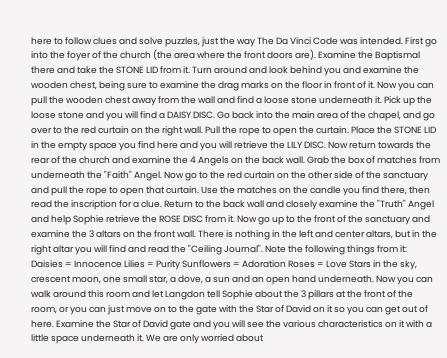here to follow clues and solve puzzles, just the way The Da Vinci Code was intended. First go into the foyer of the church (the area where the front doors are). Examine the Baptismal there and take the STONE LID from it. Turn around and look behind you and examine the wooden chest, being sure to examine the drag marks on the floor in front of it. Now you can pull the wooden chest away from the wall and find a loose stone underneath it. Pick up the loose stone and you will find a DAISY DISC. Go back into the main area of the chapel, and go over to the red curtain on the right wall. Pull the rope to open the curtain. Place the STONE LID in the empty space you find here and you will retrieve the LILY DISC. Now return towards the rear of the church and examine the 4 Angels on the back wall. Grab the box of matches from underneath the "Faith" Angel. Now go to the red curtain on the other side of the sanctuary and pull the rope to open that curtain. Use the matches on the candle you find there, then read the inscription for a clue. Return to the back wall and closely examine the "Truth" Angel and help Sophie retrieve the ROSE DISC from it. Now go up to the front of the sanctuary and examine the 3 altars on the front wall. There is nothing in the left and center altars, but in the right altar you will find and read the "Ceiling Journal". Note the following things from it: Daisies = Innocence Lilies = Purity Sunflowers = Adoration Roses = Love Stars in the sky, crescent moon, one small star, a dove, a sun and an open hand underneath. Now you can walk around this room and let Langdon tell Sophie about the 3 pillars at the front of the room, or you can just move on to the gate with the Star of David on it so you can get out of here. Examine the Star of David gate and you will see the various characteristics on it with a little space underneath it. We are only worried about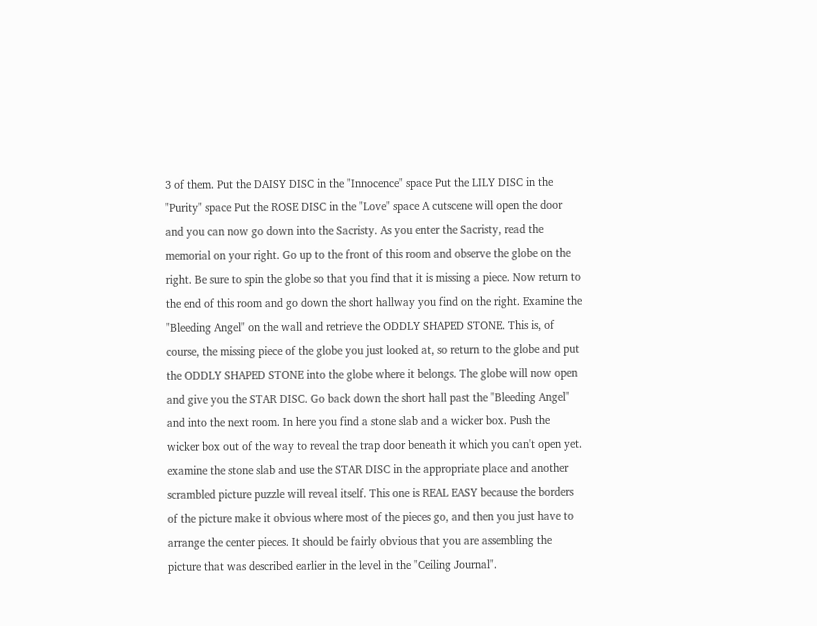3 of them. Put the DAISY DISC in the "Innocence" space Put the LILY DISC in the "Purity" space Put the ROSE DISC in the "Love" space A cutscene will open the door and you can now go down into the Sacristy. As you enter the Sacristy, read the memorial on your right. Go up to the front of this room and observe the globe on the right. Be sure to spin the globe so that you find that it is missing a piece. Now return to the end of this room and go down the short hallway you find on the right. Examine the "Bleeding Angel" on the wall and retrieve the ODDLY SHAPED STONE. This is, of course, the missing piece of the globe you just looked at, so return to the globe and put the ODDLY SHAPED STONE into the globe where it belongs. The globe will now open and give you the STAR DISC. Go back down the short hall past the "Bleeding Angel" and into the next room. In here you find a stone slab and a wicker box. Push the wicker box out of the way to reveal the trap door beneath it which you can't open yet. examine the stone slab and use the STAR DISC in the appropriate place and another scrambled picture puzzle will reveal itself. This one is REAL EASY because the borders of the picture make it obvious where most of the pieces go, and then you just have to arrange the center pieces. It should be fairly obvious that you are assembling the picture that was described earlier in the level in the "Ceiling Journal".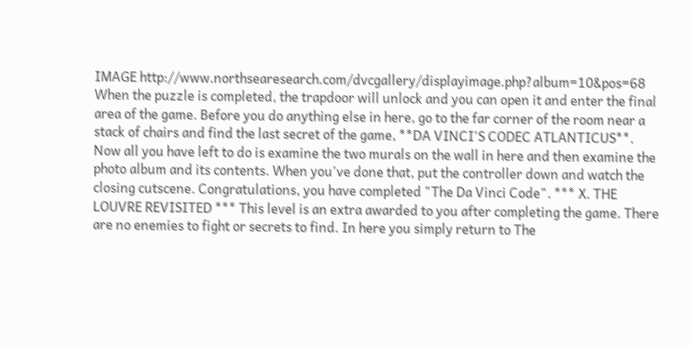IMAGE http://www.northsearesearch.com/dvcgallery/displayimage.php?album=10&pos=68 When the puzzle is completed, the trapdoor will unlock and you can open it and enter the final area of the game. Before you do anything else in here, go to the far corner of the room near a stack of chairs and find the last secret of the game, **DA VINCI'S CODEC ATLANTICUS**. Now all you have left to do is examine the two murals on the wall in here and then examine the photo album and its contents. When you've done that, put the controller down and watch the closing cutscene. Congratulations, you have completed "The Da Vinci Code". *** X. THE LOUVRE REVISITED *** This level is an extra awarded to you after completing the game. There are no enemies to fight or secrets to find. In here you simply return to The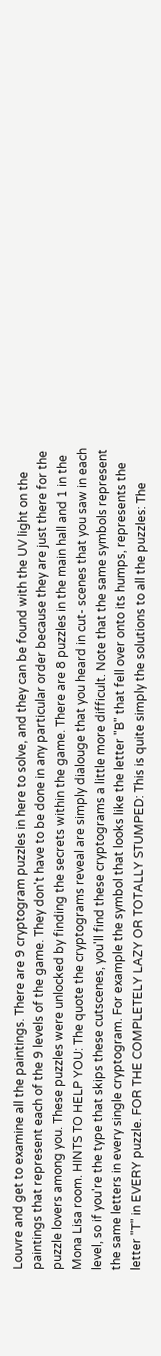Louvre and get to examine all the paintings. There are 9 cryptogram puzzles in here to solve, and they can be found with the UV light on the paintings that represent each of the 9 levels of the game. They don't have to be done in any particular order because they are just there for the puzzle lovers among you. These puzzles were unlocked by finding the secrets within the game. There are 8 puzzles in the main hall and 1 in the Mona Lisa room. HINTS TO HELP YOU: The quote the cryptograms reveal are simply dialouge that you heard in cut- scenes that you saw in each level, so if you're the type that skips these cutscenes, you'll find these cryptograms a little more difficult. Note that the same symbols represent the same letters in every single cryptogram. For example the symbol that looks like the letter "B" that fell over onto its humps, represents the letter "T" in EVERY puzzle. FOR THE COMPLETELY LAZY OR TOTALLY STUMPED: This is quite simply the solutions to all the puzzles: The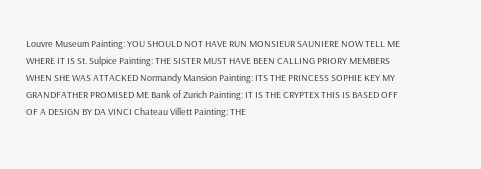Louvre Museum Painting: YOU SHOULD NOT HAVE RUN MONSIEUR SAUNIERE NOW TELL ME WHERE IT IS St. Sulpice Painting: THE SISTER MUST HAVE BEEN CALLING PRIORY MEMBERS WHEN SHE WAS ATTACKED Normandy Mansion Painting: ITS THE PRINCESS SOPHIE KEY MY GRANDFATHER PROMISED ME Bank of Zurich Painting: IT IS THE CRYPTEX THIS IS BASED OFF OF A DESIGN BY DA VINCI Chateau Villett Painting: THE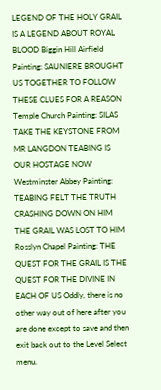LEGEND OF THE HOLY GRAIL IS A LEGEND ABOUT ROYAL BLOOD Biggin Hill Airfield Painting: SAUNIERE BROUGHT US TOGETHER TO FOLLOW THESE CLUES FOR A REASON Temple Church Painting: SILAS TAKE THE KEYSTONE FROM MR LANGDON TEABING IS OUR HOSTAGE NOW Westminster Abbey Painting: TEABING FELT THE TRUTH CRASHING DOWN ON HIM THE GRAIL WAS LOST TO HIM Rosslyn Chapel Painting: THE QUEST FOR THE GRAIL IS THE QUEST FOR THE DIVINE IN EACH OF US Oddly, there is no other way out of here after you are done except to save and then exit back out to the Level Select menu.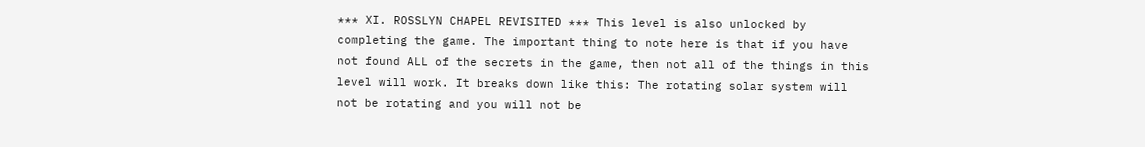*** XI. ROSSLYN CHAPEL REVISITED *** This level is also unlocked by completing the game. The important thing to note here is that if you have not found ALL of the secrets in the game, then not all of the things in this level will work. It breaks down like this: The rotating solar system will not be rotating and you will not be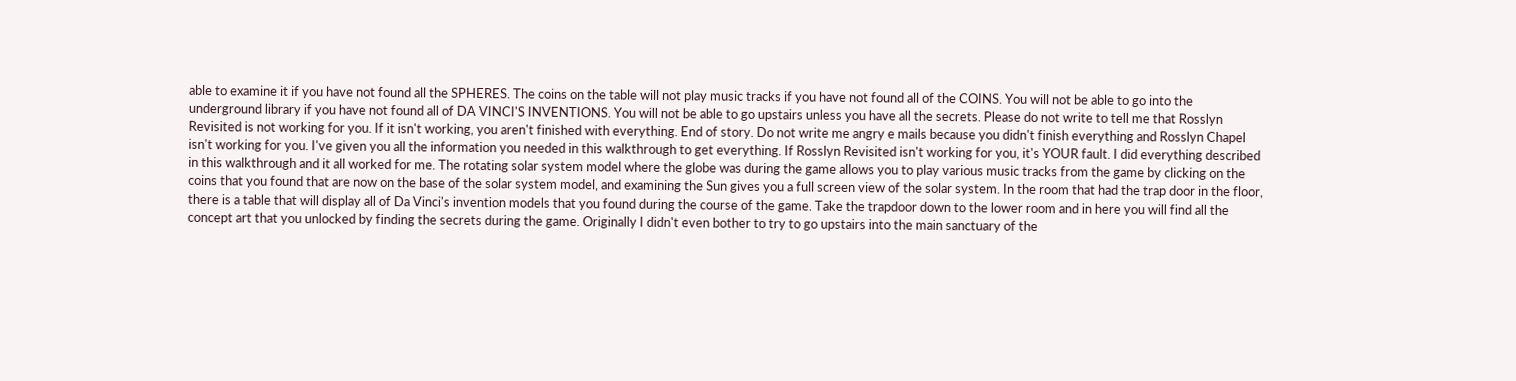able to examine it if you have not found all the SPHERES. The coins on the table will not play music tracks if you have not found all of the COINS. You will not be able to go into the underground library if you have not found all of DA VINCI'S INVENTIONS. You will not be able to go upstairs unless you have all the secrets. Please do not write to tell me that Rosslyn Revisited is not working for you. If it isn't working, you aren't finished with everything. End of story. Do not write me angry e mails because you didn't finish everything and Rosslyn Chapel isn't working for you. I've given you all the information you needed in this walkthrough to get everything. If Rosslyn Revisited isn't working for you, it's YOUR fault. I did everything described in this walkthrough and it all worked for me. The rotating solar system model where the globe was during the game allows you to play various music tracks from the game by clicking on the coins that you found that are now on the base of the solar system model, and examining the Sun gives you a full screen view of the solar system. In the room that had the trap door in the floor, there is a table that will display all of Da Vinci's invention models that you found during the course of the game. Take the trapdoor down to the lower room and in here you will find all the concept art that you unlocked by finding the secrets during the game. Originally I didn't even bother to try to go upstairs into the main sanctuary of the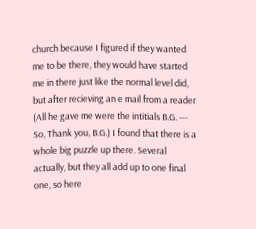church because I figured if they wanted me to be there, they would have started me in there just like the normal level did, but after recieving an e mail from a reader (All he gave me were the intitials B.G. --- So, Thank you, B.G.) I found that there is a whole big puzzle up there. Several actually, but they all add up to one final one, so here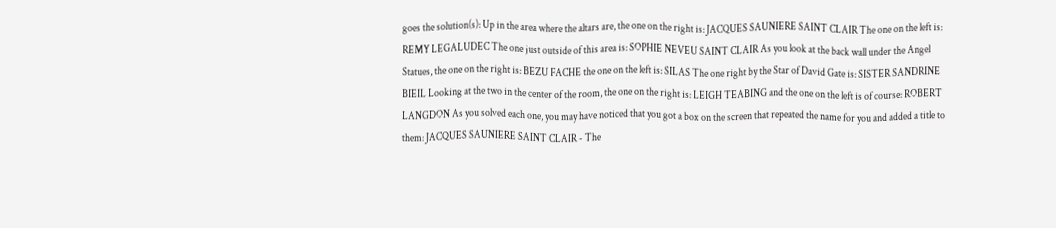goes the solution(s): Up in the area where the altars are, the one on the right is: JACQUES SAUNIERE SAINT CLAIR The one on the left is: REMY LEGALUDEC The one just outside of this area is: SOPHIE NEVEU SAINT CLAIR As you look at the back wall under the Angel Statues, the one on the right is: BEZU FACHE the one on the left is: SILAS The one right by the Star of David Gate is: SISTER SANDRINE BIEIL Looking at the two in the center of the room, the one on the right is: LEIGH TEABING and the one on the left is of course: ROBERT LANGDON As you solved each one, you may have noticed that you got a box on the screen that repeated the name for you and added a title to them: JACQUES SAUNIERE SAINT CLAIR - The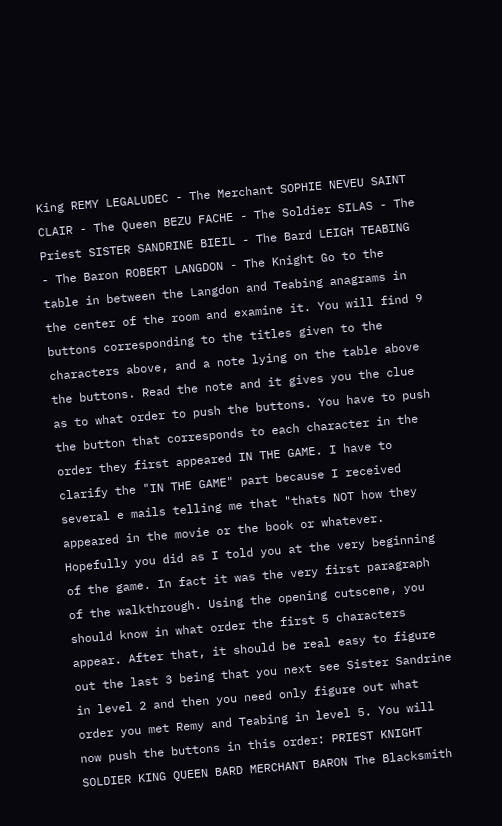King REMY LEGALUDEC - The Merchant SOPHIE NEVEU SAINT CLAIR - The Queen BEZU FACHE - The Soldier SILAS - The Priest SISTER SANDRINE BIEIL - The Bard LEIGH TEABING - The Baron ROBERT LANGDON - The Knight Go to the table in between the Langdon and Teabing anagrams in the center of the room and examine it. You will find 9 buttons corresponding to the titles given to the characters above, and a note lying on the table above the buttons. Read the note and it gives you the clue as to what order to push the buttons. You have to push the button that corresponds to each character in the order they first appeared IN THE GAME. I have to clarify the "IN THE GAME" part because I received several e mails telling me that "thats NOT how they appeared in the movie or the book or whatever. Hopefully you did as I told you at the very beginning of the game. In fact it was the very first paragraph of the walkthrough. Using the opening cutscene, you should know in what order the first 5 characters appear. After that, it should be real easy to figure out the last 3 being that you next see Sister Sandrine in level 2 and then you need only figure out what order you met Remy and Teabing in level 5. You will now push the buttons in this order: PRIEST KNIGHT SOLDIER KING QUEEN BARD MERCHANT BARON The Blacksmith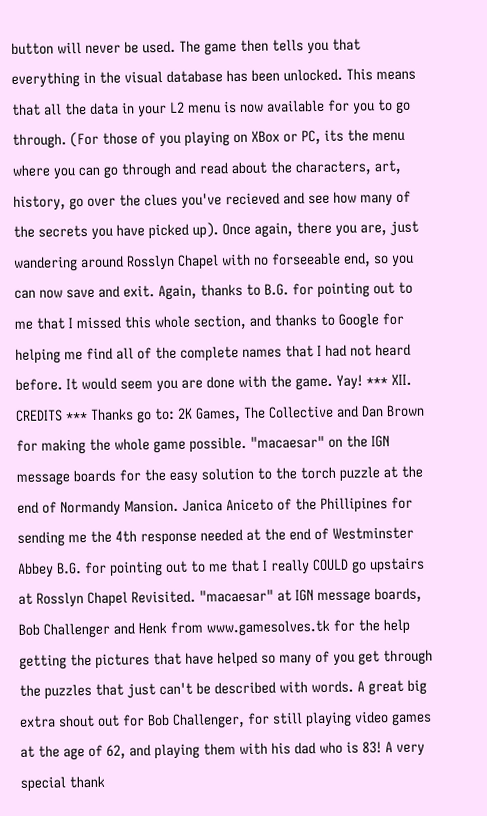button will never be used. The game then tells you that everything in the visual database has been unlocked. This means that all the data in your L2 menu is now available for you to go through. (For those of you playing on XBox or PC, its the menu where you can go through and read about the characters, art, history, go over the clues you've recieved and see how many of the secrets you have picked up). Once again, there you are, just wandering around Rosslyn Chapel with no forseeable end, so you can now save and exit. Again, thanks to B.G. for pointing out to me that I missed this whole section, and thanks to Google for helping me find all of the complete names that I had not heard before. It would seem you are done with the game. Yay! *** XII. CREDITS *** Thanks go to: 2K Games, The Collective and Dan Brown for making the whole game possible. "macaesar" on the IGN message boards for the easy solution to the torch puzzle at the end of Normandy Mansion. Janica Aniceto of the Phillipines for sending me the 4th response needed at the end of Westminster Abbey B.G. for pointing out to me that I really COULD go upstairs at Rosslyn Chapel Revisited. "macaesar" at IGN message boards, Bob Challenger and Henk from www.gamesolves.tk for the help getting the pictures that have helped so many of you get through the puzzles that just can't be described with words. A great big extra shout out for Bob Challenger, for still playing video games at the age of 62, and playing them with his dad who is 83! A very special thank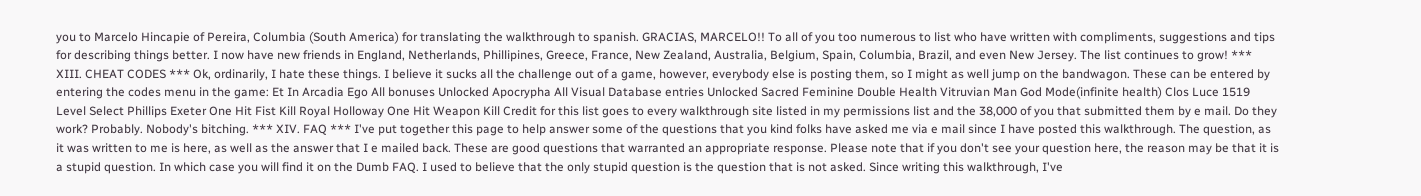you to Marcelo Hincapie of Pereira, Columbia (South America) for translating the walkthrough to spanish. GRACIAS, MARCELO!! To all of you too numerous to list who have written with compliments, suggestions and tips for describing things better. I now have new friends in England, Netherlands, Phillipines, Greece, France, New Zealand, Australia, Belgium, Spain, Columbia, Brazil, and even New Jersey. The list continues to grow! *** XIII. CHEAT CODES *** Ok, ordinarily, I hate these things. I believe it sucks all the challenge out of a game, however, everybody else is posting them, so I might as well jump on the bandwagon. These can be entered by entering the codes menu in the game: Et In Arcadia Ego All bonuses Unlocked Apocrypha All Visual Database entries Unlocked Sacred Feminine Double Health Vitruvian Man God Mode(infinite health) Clos Luce 1519 Level Select Phillips Exeter One Hit Fist Kill Royal Holloway One Hit Weapon Kill Credit for this list goes to every walkthrough site listed in my permissions list and the 38,000 of you that submitted them by e mail. Do they work? Probably. Nobody's bitching. *** XIV. FAQ *** I've put together this page to help answer some of the questions that you kind folks have asked me via e mail since I have posted this walkthrough. The question, as it was written to me is here, as well as the answer that I e mailed back. These are good questions that warranted an appropriate response. Please note that if you don't see your question here, the reason may be that it is a stupid question. In which case you will find it on the Dumb FAQ. I used to believe that the only stupid question is the question that is not asked. Since writing this walkthrough, I've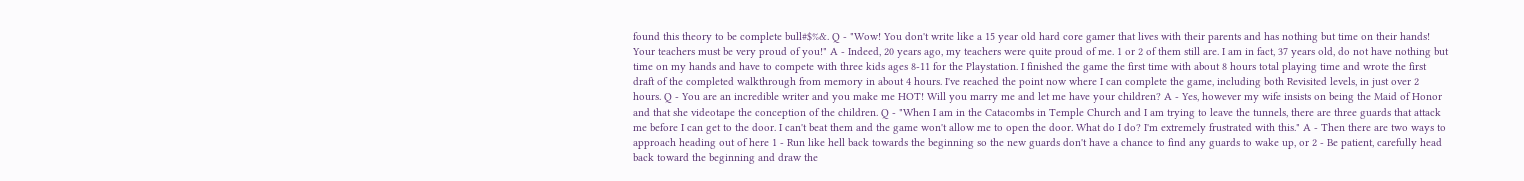found this theory to be complete bull#$%&. Q - "Wow! You don't write like a 15 year old hard core gamer that lives with their parents and has nothing but time on their hands! Your teachers must be very proud of you!" A - Indeed, 20 years ago, my teachers were quite proud of me. 1 or 2 of them still are. I am in fact, 37 years old, do not have nothing but time on my hands and have to compete with three kids ages 8-11 for the Playstation. I finished the game the first time with about 8 hours total playing time and wrote the first draft of the completed walkthrough from memory in about 4 hours. I've reached the point now where I can complete the game, including both Revisited levels, in just over 2 hours. Q - You are an incredible writer and you make me HOT! Will you marry me and let me have your children? A - Yes, however my wife insists on being the Maid of Honor and that she videotape the conception of the children. Q - "When I am in the Catacombs in Temple Church and I am trying to leave the tunnels, there are three guards that attack me before I can get to the door. I can't beat them and the game won't allow me to open the door. What do I do? I'm extremely frustrated with this." A - Then there are two ways to approach heading out of here 1 - Run like hell back towards the beginning so the new guards don't have a chance to find any guards to wake up, or 2 - Be patient, carefully head back toward the beginning and draw the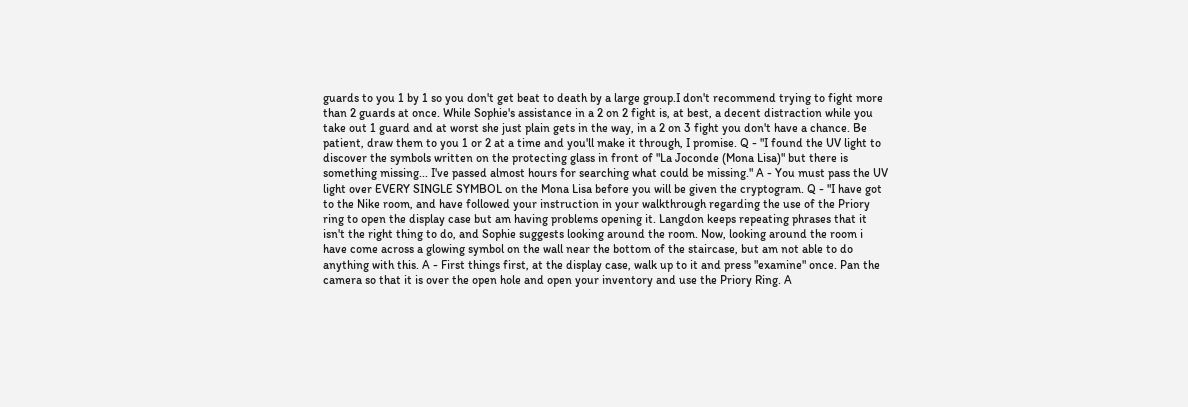guards to you 1 by 1 so you don't get beat to death by a large group.I don't recommend trying to fight more than 2 guards at once. While Sophie's assistance in a 2 on 2 fight is, at best, a decent distraction while you take out 1 guard and at worst she just plain gets in the way, in a 2 on 3 fight you don't have a chance. Be patient, draw them to you 1 or 2 at a time and you'll make it through, I promise. Q - "I found the UV light to discover the symbols written on the protecting glass in front of "La Joconde (Mona Lisa)" but there is something missing... I've passed almost hours for searching what could be missing." A - You must pass the UV light over EVERY SINGLE SYMBOL on the Mona Lisa before you will be given the cryptogram. Q - "I have got to the Nike room, and have followed your instruction in your walkthrough regarding the use of the Priory ring to open the display case but am having problems opening it. Langdon keeps repeating phrases that it isn't the right thing to do, and Sophie suggests looking around the room. Now, looking around the room i have come across a glowing symbol on the wall near the bottom of the staircase, but am not able to do anything with this. A - First things first, at the display case, walk up to it and press "examine" once. Pan the camera so that it is over the open hole and open your inventory and use the Priory Ring. A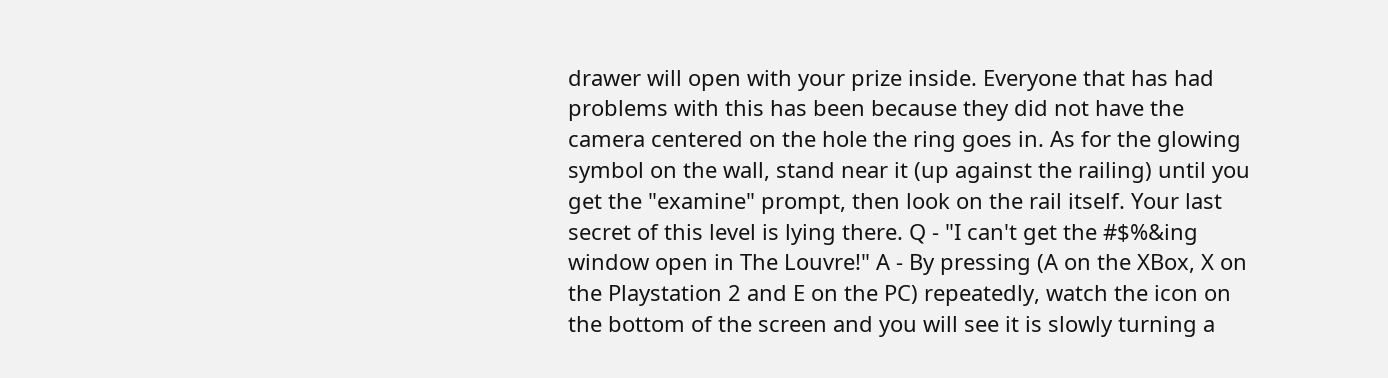drawer will open with your prize inside. Everyone that has had problems with this has been because they did not have the camera centered on the hole the ring goes in. As for the glowing symbol on the wall, stand near it (up against the railing) until you get the "examine" prompt, then look on the rail itself. Your last secret of this level is lying there. Q - "I can't get the #$%&ing window open in The Louvre!" A - By pressing (A on the XBox, X on the Playstation 2 and E on the PC) repeatedly, watch the icon on the bottom of the screen and you will see it is slowly turning a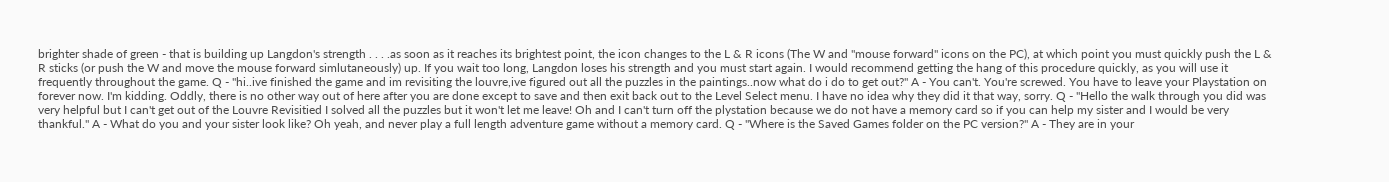brighter shade of green - that is building up Langdon's strength . . . .as soon as it reaches its brightest point, the icon changes to the L & R icons (The W and "mouse forward" icons on the PC), at which point you must quickly push the L & R sticks (or push the W and move the mouse forward simlutaneously) up. If you wait too long, Langdon loses his strength and you must start again. I would recommend getting the hang of this procedure quickly, as you will use it frequently throughout the game. Q - "hi..ive finished the game and im revisiting the louvre,ive figured out all the puzzles in the paintings..now what do i do to get out?" A - You can't. You're screwed. You have to leave your Playstation on forever now. I'm kidding. Oddly, there is no other way out of here after you are done except to save and then exit back out to the Level Select menu. I have no idea why they did it that way, sorry. Q - "Hello the walk through you did was very helpful but I can't get out of the Louvre Revisitied I solved all the puzzles but it won't let me leave! Oh and I can't turn off the plystation because we do not have a memory card so if you can help my sister and I would be very thankful." A - What do you and your sister look like? Oh yeah, and never play a full length adventure game without a memory card. Q - "Where is the Saved Games folder on the PC version?" A - They are in your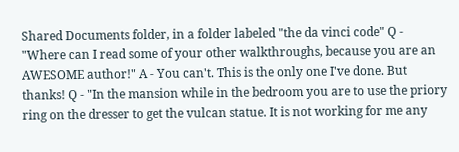Shared Documents folder, in a folder labeled "the da vinci code" Q - "Where can I read some of your other walkthroughs, because you are an AWESOME author!" A - You can't. This is the only one I've done. But thanks! Q - "In the mansion while in the bedroom you are to use the priory ring on the dresser to get the vulcan statue. It is not working for me any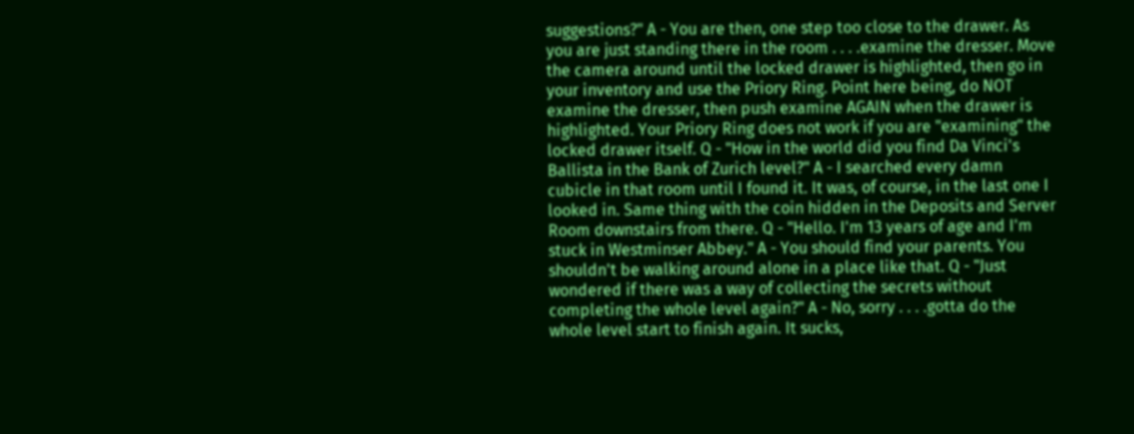suggestions?" A - You are then, one step too close to the drawer. As you are just standing there in the room . . . .examine the dresser. Move the camera around until the locked drawer is highlighted, then go in your inventory and use the Priory Ring. Point here being, do NOT examine the dresser, then push examine AGAIN when the drawer is highlighted. Your Priory Ring does not work if you are "examining" the locked drawer itself. Q - "How in the world did you find Da Vinci's Ballista in the Bank of Zurich level?" A - I searched every damn cubicle in that room until I found it. It was, of course, in the last one I looked in. Same thing with the coin hidden in the Deposits and Server Room downstairs from there. Q - "Hello. I'm 13 years of age and I'm stuck in Westminser Abbey." A - You should find your parents. You shouldn't be walking around alone in a place like that. Q - "Just wondered if there was a way of collecting the secrets without completing the whole level again?" A - No, sorry . . . .gotta do the whole level start to finish again. It sucks,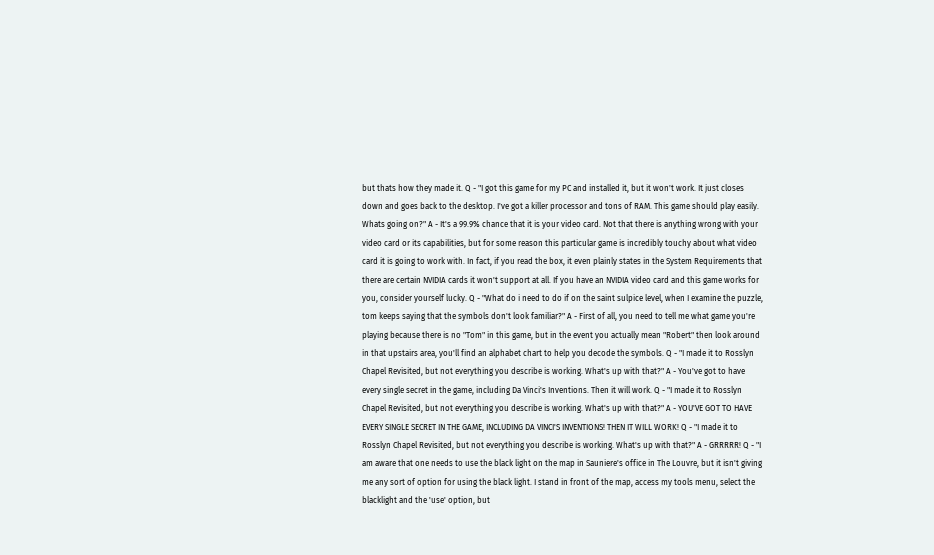but thats how they made it. Q - "I got this game for my PC and installed it, but it won't work. It just closes down and goes back to the desktop. I've got a killer processor and tons of RAM. This game should play easily. Whats going on?" A - It's a 99.9% chance that it is your video card. Not that there is anything wrong with your video card or its capabilities, but for some reason this particular game is incredibly touchy about what video card it is going to work with. In fact, if you read the box, it even plainly states in the System Requirements that there are certain NVIDIA cards it won't support at all. If you have an NVIDIA video card and this game works for you, consider yourself lucky. Q - "What do i need to do if on the saint sulpice level, when I examine the puzzle, tom keeps saying that the symbols don't look familiar?" A - First of all, you need to tell me what game you're playing because there is no "Tom" in this game, but in the event you actually mean "Robert" then look around in that upstairs area, you'll find an alphabet chart to help you decode the symbols. Q - "I made it to Rosslyn Chapel Revisited, but not everything you describe is working. What's up with that?" A - You've got to have every single secret in the game, including Da Vinci's Inventions. Then it will work. Q - "I made it to Rosslyn Chapel Revisited, but not everything you describe is working. What's up with that?" A - YOU'VE GOT TO HAVE EVERY SINGLE SECRET IN THE GAME, INCLUDING DA VINCI'S INVENTIONS! THEN IT WILL WORK! Q - "I made it to Rosslyn Chapel Revisited, but not everything you describe is working. What's up with that?" A - GRRRRR! Q - "I am aware that one needs to use the black light on the map in Sauniere's office in The Louvre, but it isn't giving me any sort of option for using the black light. I stand in front of the map, access my tools menu, select the blacklight and the 'use' option, but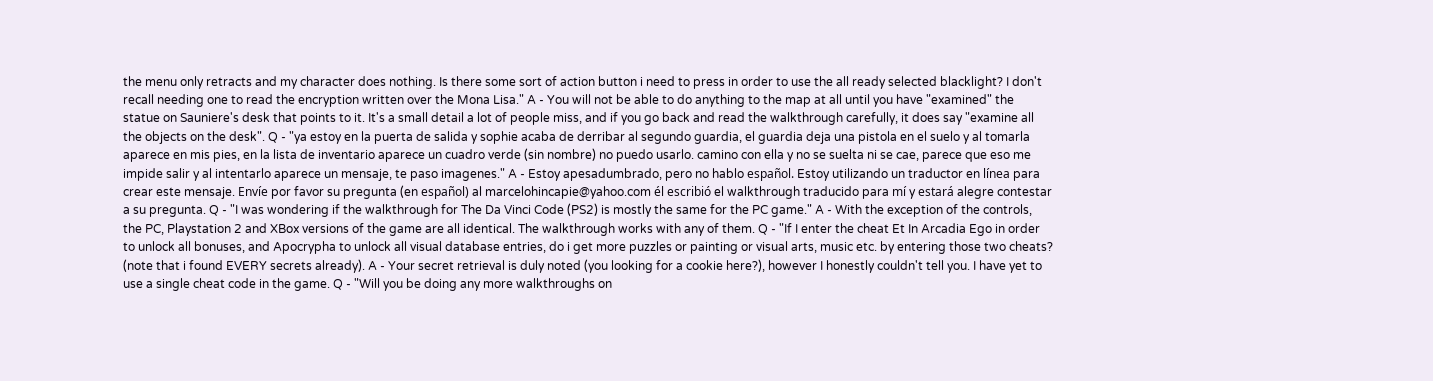the menu only retracts and my character does nothing. Is there some sort of action button i need to press in order to use the all ready selected blacklight? I don't recall needing one to read the encryption written over the Mona Lisa." A - You will not be able to do anything to the map at all until you have "examined" the statue on Sauniere's desk that points to it. It's a small detail a lot of people miss, and if you go back and read the walkthrough carefully, it does say "examine all the objects on the desk". Q - "ya estoy en la puerta de salida y sophie acaba de derribar al segundo guardia, el guardia deja una pistola en el suelo y al tomarla aparece en mis pies, en la lista de inventario aparece un cuadro verde (sin nombre) no puedo usarlo. camino con ella y no se suelta ni se cae, parece que eso me impide salir y al intentarlo aparece un mensaje, te paso imagenes." A - Estoy apesadumbrado, pero no hablo español. Estoy utilizando un traductor en línea para crear este mensaje. Envíe por favor su pregunta (en español) al marcelohincapie@yahoo.com él escribió el walkthrough traducido para mí y estará alegre contestar a su pregunta. Q - "I was wondering if the walkthrough for The Da Vinci Code (PS2) is mostly the same for the PC game." A - With the exception of the controls, the PC, Playstation 2 and XBox versions of the game are all identical. The walkthrough works with any of them. Q - "If I enter the cheat Et In Arcadia Ego in order to unlock all bonuses, and Apocrypha to unlock all visual database entries, do i get more puzzles or painting or visual arts, music etc. by entering those two cheats? (note that i found EVERY secrets already). A - Your secret retrieval is duly noted (you looking for a cookie here?), however I honestly couldn't tell you. I have yet to use a single cheat code in the game. Q - "Will you be doing any more walkthroughs on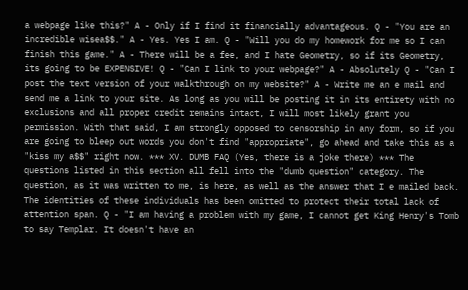a webpage like this?" A - Only if I find it financially advantageous. Q - "You are an incredible wisea$$." A - Yes. Yes I am. Q - "Will you do my homework for me so I can finish this game." A - There will be a fee, and I hate Geometry, so if its Geometry, its going to be EXPENSIVE! Q - "Can I link to your webpage?" A - Absolutely Q - "Can I post the text version of your walkthrough on my website?" A - Write me an e mail and send me a link to your site. As long as you will be posting it in its entirety with no exclusions and all proper credit remains intact, I will most likely grant you permission. With that said, I am strongly opposed to censorship in any form, so if you are going to bleep out words you don't find "appropriate", go ahead and take this as a "kiss my a$$" right now. *** XV. DUMB FAQ (Yes, there is a joke there) *** The questions listed in this section all fell into the "dumb question" category. The question, as it was written to me, is here, as well as the answer that I e mailed back. The identities of these individuals has been omitted to protect their total lack of attention span. Q - "I am having a problem with my game, I cannot get King Henry's Tomb to say Templar. It doesn't have an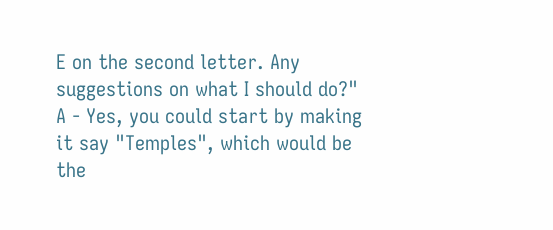E on the second letter. Any suggestions on what I should do?" A - Yes, you could start by making it say "Temples", which would be the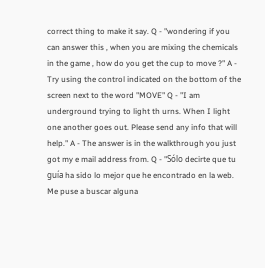correct thing to make it say. Q - "wondering if you can answer this , when you are mixing the chemicals in the game , how do you get the cup to move ?" A - Try using the control indicated on the bottom of the screen next to the word "MOVE" Q - "I am underground trying to light th urns. When I light one another goes out. Please send any info that will help." A - The answer is in the walkthrough you just got my e mail address from. Q - "Sólo decirte que tu guía ha sido lo mejor que he encontrado en la web. Me puse a buscar alguna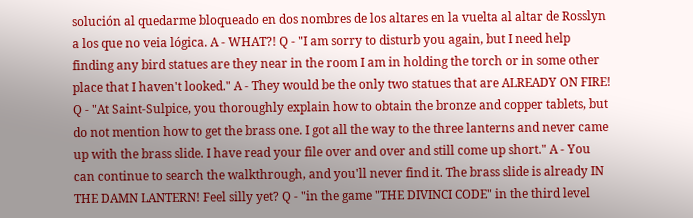solución al quedarme bloqueado en dos nombres de los altares en la vuelta al altar de Rosslyn a los que no veia lógica. A - WHAT?! Q - "I am sorry to disturb you again, but I need help finding any bird statues are they near in the room I am in holding the torch or in some other place that I haven't looked." A - They would be the only two statues that are ALREADY ON FIRE! Q - "At Saint-Sulpice, you thoroughly explain how to obtain the bronze and copper tablets, but do not mention how to get the brass one. I got all the way to the three lanterns and never came up with the brass slide. I have read your file over and over and still come up short." A - You can continue to search the walkthrough, and you'll never find it. The brass slide is already IN THE DAMN LANTERN! Feel silly yet? Q - "in the game "THE DIVINCI CODE" in the third level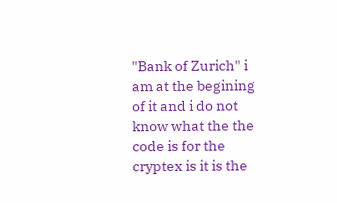"Bank of Zurich" i am at the begining of it and i do not know what the the code is for the cryptex is it is the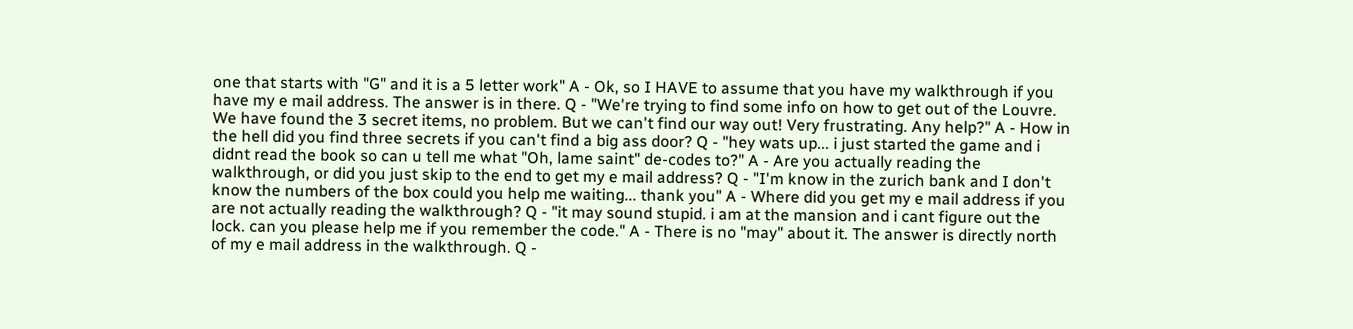one that starts with "G" and it is a 5 letter work" A - Ok, so I HAVE to assume that you have my walkthrough if you have my e mail address. The answer is in there. Q - "We're trying to find some info on how to get out of the Louvre. We have found the 3 secret items, no problem. But we can't find our way out! Very frustrating. Any help?" A - How in the hell did you find three secrets if you can't find a big ass door? Q - "hey wats up... i just started the game and i didnt read the book so can u tell me what "Oh, lame saint" de-codes to?" A - Are you actually reading the walkthrough, or did you just skip to the end to get my e mail address? Q - "I'm know in the zurich bank and I don't know the numbers of the box could you help me waiting... thank you" A - Where did you get my e mail address if you are not actually reading the walkthrough? Q - "it may sound stupid. i am at the mansion and i cant figure out the lock. can you please help me if you remember the code." A - There is no "may" about it. The answer is directly north of my e mail address in the walkthrough. Q -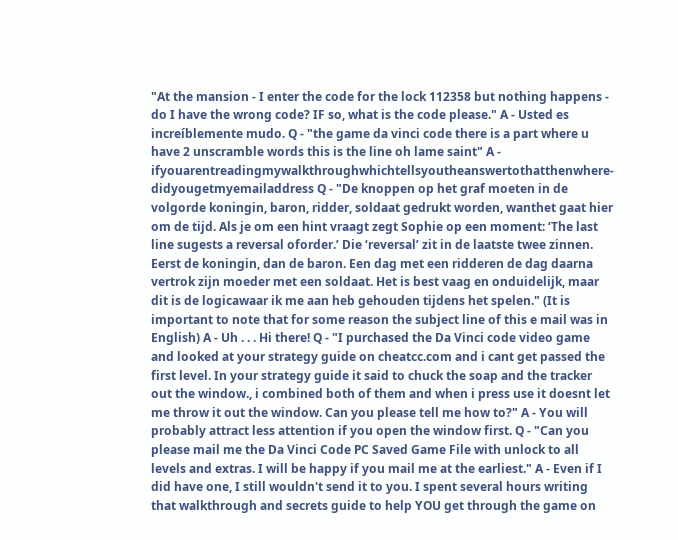"At the mansion - I enter the code for the lock 112358 but nothing happens - do I have the wrong code? IF so, what is the code please." A - Usted es increíblemente mudo. Q - "the game da vinci code there is a part where u have 2 unscramble words this is the line oh lame saint" A - ifyouarentreadingmywalkthroughwhichtellsyoutheanswertothatthenwhere- didyougetmyemailaddress Q - "De knoppen op het graf moeten in de volgorde koningin, baron, ridder, soldaat gedrukt worden, wanthet gaat hier om de tijd. Als je om een hint vraagt zegt Sophie op een moment: ‘The last line sugests a reversal oforder.’ Die ‘reversal’ zit in de laatste twee zinnen. Eerst de koningin, dan de baron. Een dag met een ridderen de dag daarna vertrok zijn moeder met een soldaat. Het is best vaag en onduidelijk, maar dit is de logicawaar ik me aan heb gehouden tijdens het spelen." (It is important to note that for some reason the subject line of this e mail was in English) A - Uh . . . Hi there! Q - "I purchased the Da Vinci code video game and looked at your strategy guide on cheatcc.com and i cant get passed the first level. In your strategy guide it said to chuck the soap and the tracker out the window., i combined both of them and when i press use it doesnt let me throw it out the window. Can you please tell me how to?" A - You will probably attract less attention if you open the window first. Q - "Can you please mail me the Da Vinci Code PC Saved Game File with unlock to all levels and extras. I will be happy if you mail me at the earliest." A - Even if I did have one, I still wouldn't send it to you. I spent several hours writing that walkthrough and secrets guide to help YOU get through the game on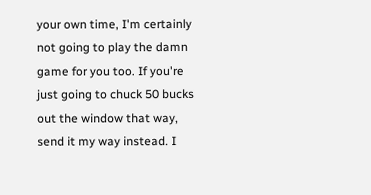your own time, I'm certainly not going to play the damn game for you too. If you're just going to chuck 50 bucks out the window that way, send it my way instead. I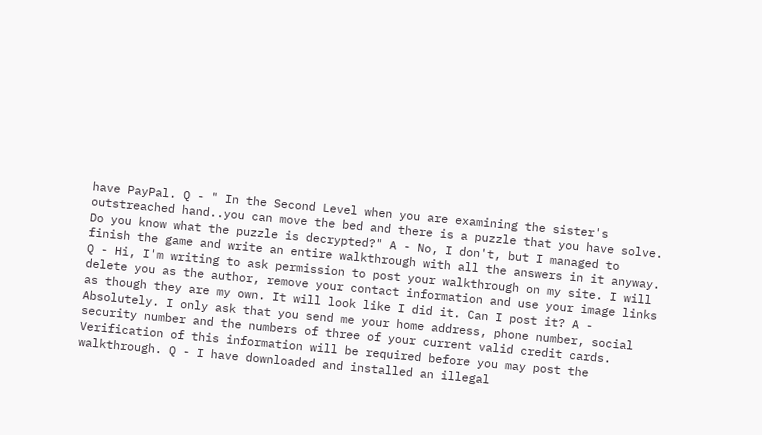have PayPal. Q - " In the Second Level when you are examining the sister's outstreached hand..you can move the bed and there is a puzzle that you have solve. Do you know what the puzzle is decrypted?" A - No, I don't, but I managed to finish the game and write an entire walkthrough with all the answers in it anyway. Q - Hi, I'm writing to ask permission to post your walkthrough on my site. I will delete you as the author, remove your contact information and use your image links as though they are my own. It will look like I did it. Can I post it? A - Absolutely. I only ask that you send me your home address, phone number, social security number and the numbers of three of your current valid credit cards. Verification of this information will be required before you may post the walkthrough. Q - I have downloaded and installed an illegal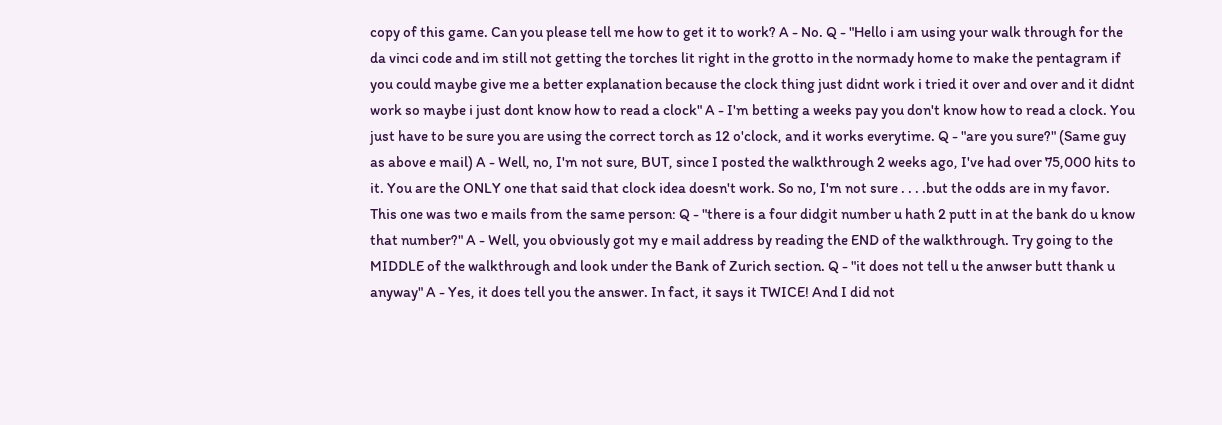copy of this game. Can you please tell me how to get it to work? A - No. Q - "Hello i am using your walk through for the da vinci code and im still not getting the torches lit right in the grotto in the normady home to make the pentagram if you could maybe give me a better explanation because the clock thing just didnt work i tried it over and over and it didnt work so maybe i just dont know how to read a clock" A - I'm betting a weeks pay you don't know how to read a clock. You just have to be sure you are using the correct torch as 12 o'clock, and it works everytime. Q - "are you sure?" (Same guy as above e mail) A - Well, no, I'm not sure, BUT, since I posted the walkthrough 2 weeks ago, I've had over 75,000 hits to it. You are the ONLY one that said that clock idea doesn't work. So no, I'm not sure . . . .but the odds are in my favor. This one was two e mails from the same person: Q - "there is a four didgit number u hath 2 putt in at the bank do u know that number?" A - Well, you obviously got my e mail address by reading the END of the walkthrough. Try going to the MIDDLE of the walkthrough and look under the Bank of Zurich section. Q - "it does not tell u the anwser butt thank u anyway" A - Yes, it does tell you the answer. In fact, it says it TWICE! And I did not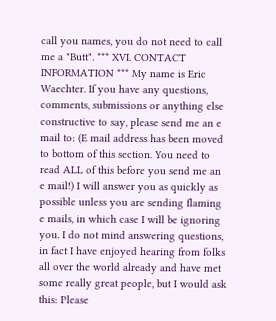call you names, you do not need to call me a "Butt". *** XVI. CONTACT INFORMATION *** My name is Eric Waechter. If you have any questions, comments, submissions or anything else constructive to say, please send me an e mail to: (E mail address has been moved to bottom of this section. You need to read ALL of this before you send me an e mail!) I will answer you as quickly as possible unless you are sending flaming e mails, in which case I will be ignoring you. I do not mind answering questions, in fact I have enjoyed hearing from folks all over the world already and have met some really great people, but I would ask this: Please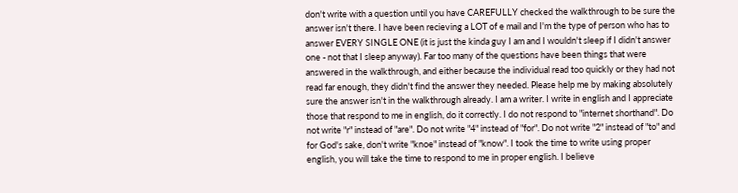don't write with a question until you have CAREFULLY checked the walkthrough to be sure the answer isn't there. I have been recieving a LOT of e mail and I'm the type of person who has to answer EVERY SINGLE ONE (it is just the kinda guy I am and I wouldn't sleep if I didn't answer one - not that I sleep anyway). Far too many of the questions have been things that were answered in the walkthrough, and either because the individual read too quickly or they had not read far enough, they didn't find the answer they needed. Please help me by making absolutely sure the answer isn't in the walkthrough already. I am a writer. I write in english and I appreciate those that respond to me in english, do it correctly. I do not respond to "internet shorthand". Do not write "r" instead of "are". Do not write "4" instead of "for". Do not write "2" instead of "to" and for God's sake, don't write "knoe" instead of "know". I took the time to write using proper english, you will take the time to respond to me in proper english. I believe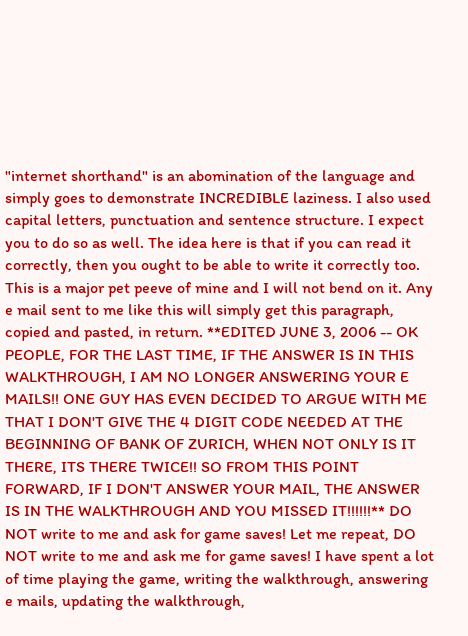"internet shorthand" is an abomination of the language and simply goes to demonstrate INCREDIBLE laziness. I also used capital letters, punctuation and sentence structure. I expect you to do so as well. The idea here is that if you can read it correctly, then you ought to be able to write it correctly too. This is a major pet peeve of mine and I will not bend on it. Any e mail sent to me like this will simply get this paragraph, copied and pasted, in return. **EDITED JUNE 3, 2006 -- OK PEOPLE, FOR THE LAST TIME, IF THE ANSWER IS IN THIS WALKTHROUGH, I AM NO LONGER ANSWERING YOUR E MAILS!! ONE GUY HAS EVEN DECIDED TO ARGUE WITH ME THAT I DON'T GIVE THE 4 DIGIT CODE NEEDED AT THE BEGINNING OF BANK OF ZURICH, WHEN NOT ONLY IS IT THERE, ITS THERE TWICE!! SO FROM THIS POINT FORWARD, IF I DON'T ANSWER YOUR MAIL, THE ANSWER IS IN THE WALKTHROUGH AND YOU MISSED IT!!!!!!** DO NOT write to me and ask for game saves! Let me repeat, DO NOT write to me and ask me for game saves! I have spent a lot of time playing the game, writing the walkthrough, answering e mails, updating the walkthrough,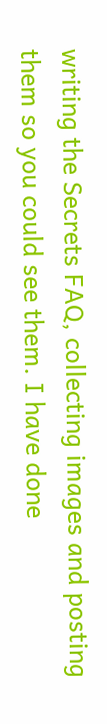writing the Secrets FAQ, collecting images and posting them so you could see them. I have done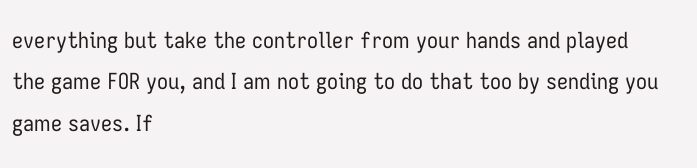everything but take the controller from your hands and played the game FOR you, and I am not going to do that too by sending you game saves. If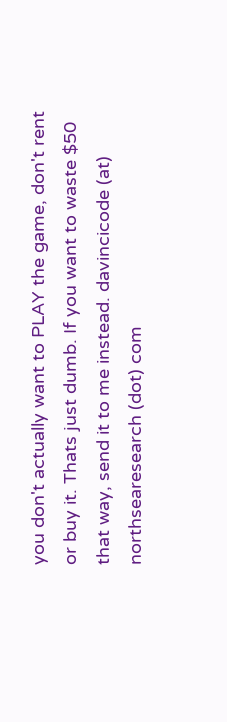you don't actually want to PLAY the game, don't rent or buy it. Thats just dumb. If you want to waste $50 that way, send it to me instead. davincicode (at) northsearesearch (dot) com